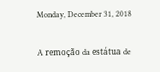Monday, December 31, 2018

A remoção da estátua de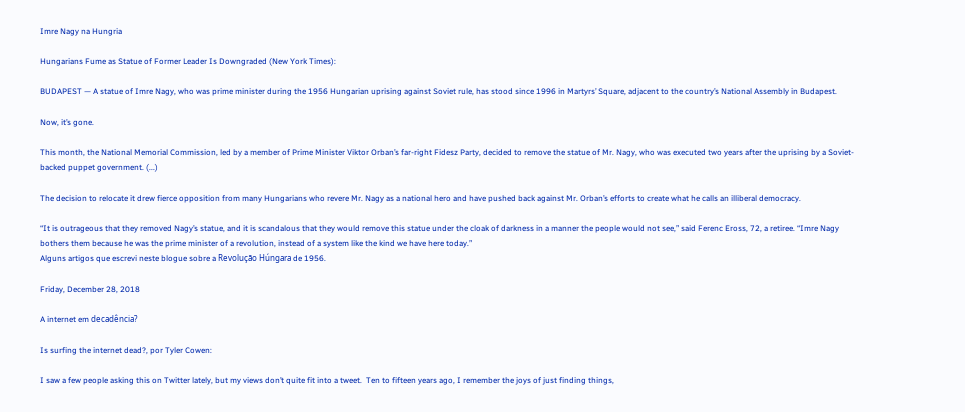Imre Nagy na Hungria

Hungarians Fume as Statue of Former Leader Is Downgraded (New York Times):

BUDAPEST — A statue of Imre Nagy, who was prime minister during the 1956 Hungarian uprising against Soviet rule, has stood since 1996 in Martyrs’ Square, adjacent to the country’s National Assembly in Budapest.

Now, it’s gone.

This month, the National Memorial Commission, led by a member of Prime Minister Viktor Orban’s far-right Fidesz Party, decided to remove the statue of Mr. Nagy, who was executed two years after the uprising by a Soviet-backed puppet government. (...)

The decision to relocate it drew fierce opposition from many Hungarians who revere Mr. Nagy as a national hero and have pushed back against Mr. Orban’s efforts to create what he calls an illiberal democracy.

“It is outrageous that they removed Nagy’s statue, and it is scandalous that they would remove this statue under the cloak of darkness in a manner the people would not see,” said Ferenc Eross, 72, a retiree. “Imre Nagy bothers them because he was the prime minister of a revolution, instead of a system like the kind we have here today.”
Alguns artigos que escrevi neste blogue sobre a Revolução Húngara de 1956.

Friday, December 28, 2018

A internet em decadência?

Is surfing the internet dead?, por Tyler Cowen:

I saw a few people asking this on Twitter lately, but my views don’t quite fit into a tweet.  Ten to fifteen years ago, I remember the joys of just finding things,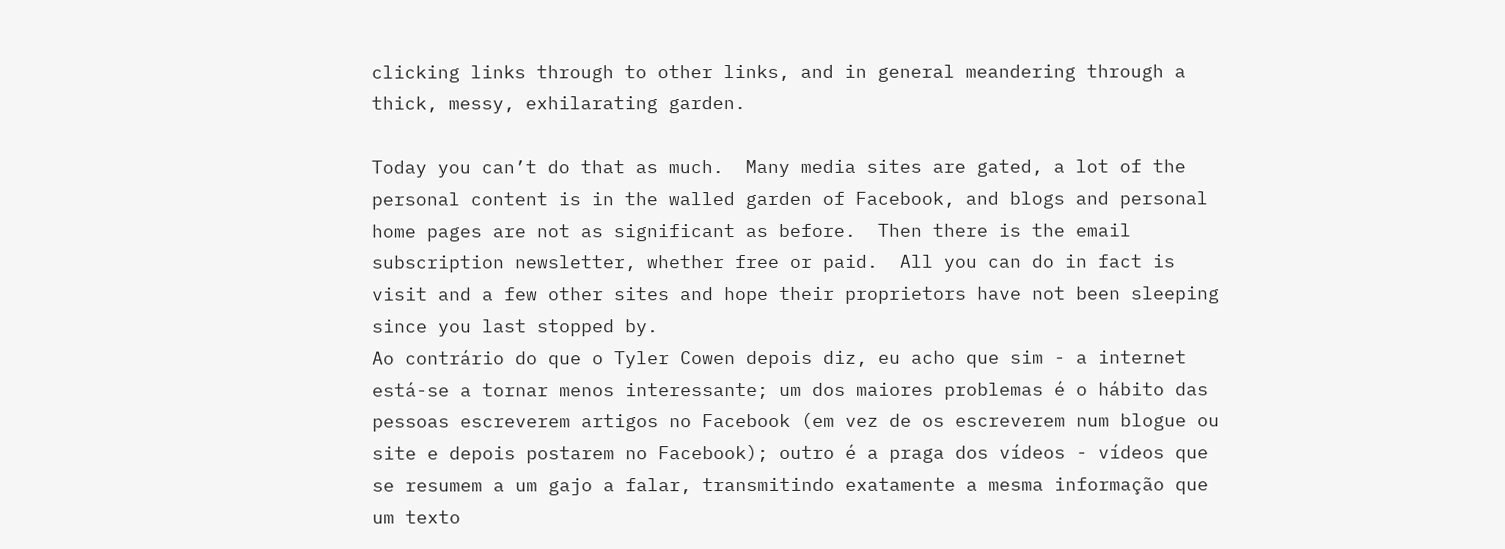clicking links through to other links, and in general meandering through a thick, messy, exhilarating garden.

Today you can’t do that as much.  Many media sites are gated, a lot of the personal content is in the walled garden of Facebook, and blogs and personal home pages are not as significant as before.  Then there is the email subscription newsletter, whether free or paid.  All you can do in fact is visit and a few other sites and hope their proprietors have not been sleeping since you last stopped by.
Ao contrário do que o Tyler Cowen depois diz, eu acho que sim - a internet está-se a tornar menos interessante; um dos maiores problemas é o hábito das pessoas escreverem artigos no Facebook (em vez de os escreverem num blogue ou site e depois postarem no Facebook); outro é a praga dos vídeos - vídeos que se resumem a um gajo a falar, transmitindo exatamente a mesma informação que um texto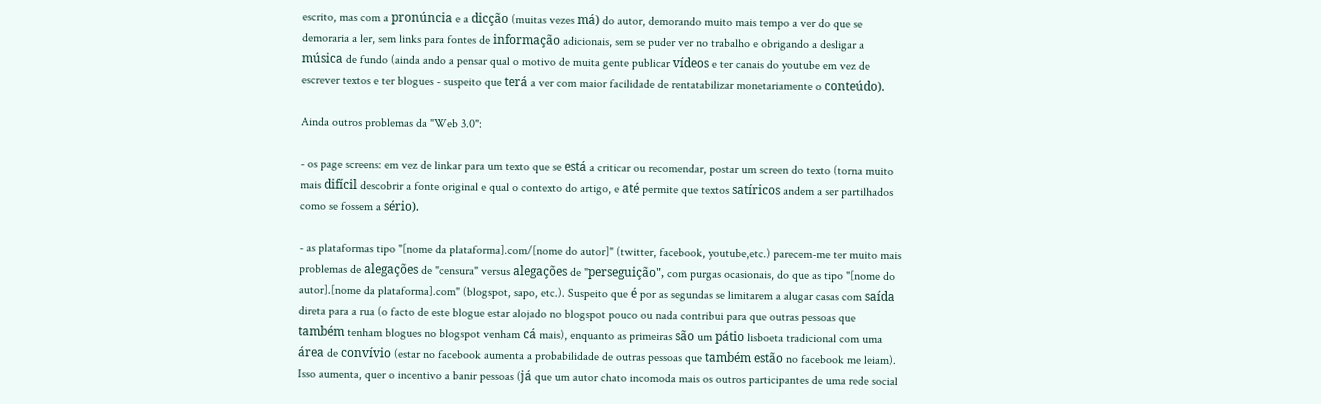escrito, mas com a pronúncia e a dicção (muitas vezes má) do autor, demorando muito mais tempo a ver do que se demoraria a ler, sem links para fontes de informação adicionais, sem se puder ver no trabalho e obrigando a desligar a música de fundo (ainda ando a pensar qual o motivo de muita gente publicar vídeos e ter canais do youtube em vez de escrever textos e ter blogues - suspeito que terá a ver com maior facilidade de rentatabilizar monetariamente o conteúdo).

Ainda outros problemas da "Web 3.0":

- os page screens: em vez de linkar para um texto que se está a criticar ou recomendar, postar um screen do texto (torna muito mais difícil descobrir a fonte original e qual o contexto do artigo, e até permite que textos satíricos andem a ser partilhados como se fossem a sério).

- as plataformas tipo "[nome da plataforma].com/[nome do autor]" (twitter, facebook, youtube,etc.) parecem-me ter muito mais problemas de alegações de "censura" versus alegações de "perseguição", com purgas ocasionais, do que as tipo "[nome do autor].[nome da plataforma].com" (blogspot, sapo, etc.). Suspeito que é por as segundas se limitarem a alugar casas com saída direta para a rua (o facto de este blogue estar alojado no blogspot pouco ou nada contribui para que outras pessoas que também tenham blogues no blogspot venham cá mais), enquanto as primeiras são um pátio lisboeta tradicional com uma área de convívio (estar no facebook aumenta a probabilidade de outras pessoas que também estão no facebook me leiam). Isso aumenta, quer o incentivo a banir pessoas (já que um autor chato incomoda mais os outros participantes de uma rede social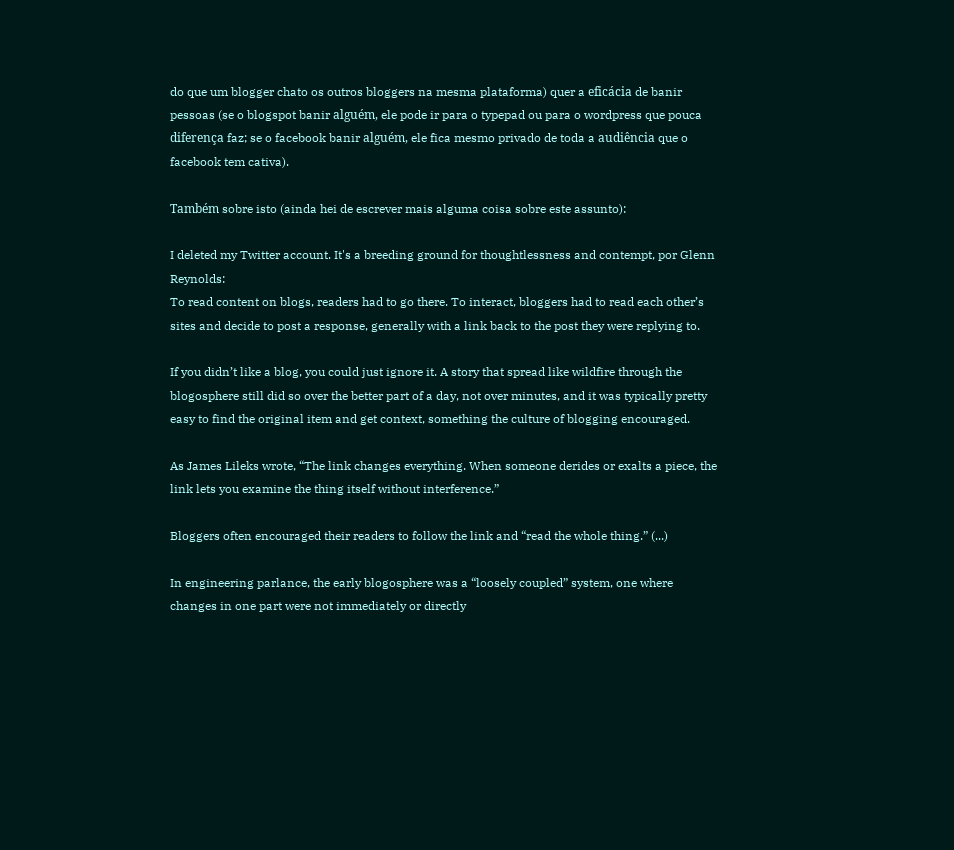do que um blogger chato os outros bloggers na mesma plataforma) quer a eficácia de banir pessoas (se o blogspot banir alguém, ele pode ir para o typepad ou para o wordpress que pouca diferença faz; se o facebook banir alguém, ele fica mesmo privado de toda a audiência que o facebook tem cativa).

Também sobre isto (ainda hei de escrever mais alguma coisa sobre este assunto):

I deleted my Twitter account. It's a breeding ground for thoughtlessness and contempt, por Glenn Reynolds:
To read content on blogs, readers had to go there. To interact, bloggers had to read each other’s sites and decide to post a response, generally with a link back to the post they were replying to.

If you didn’t like a blog, you could just ignore it. A story that spread like wildfire through the blogosphere still did so over the better part of a day, not over minutes, and it was typically pretty easy to find the original item and get context, something the culture of blogging encouraged.

As James Lileks wrote, “The link changes everything. When someone derides or exalts a piece, the link lets you examine the thing itself without interference.”

Bloggers often encouraged their readers to follow the link and “read the whole thing.” (...)

In engineering parlance, the early blogosphere was a “loosely coupled” system, one where changes in one part were not immediately or directly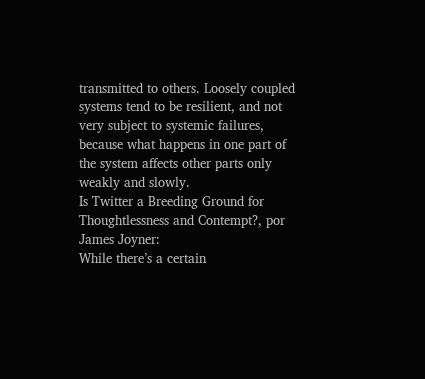transmitted to others. Loosely coupled systems tend to be resilient, and not very subject to systemic failures, because what happens in one part of the system affects other parts only weakly and slowly.
Is Twitter a Breeding Ground for Thoughtlessness and Contempt?, por James Joyner:
While there’s a certain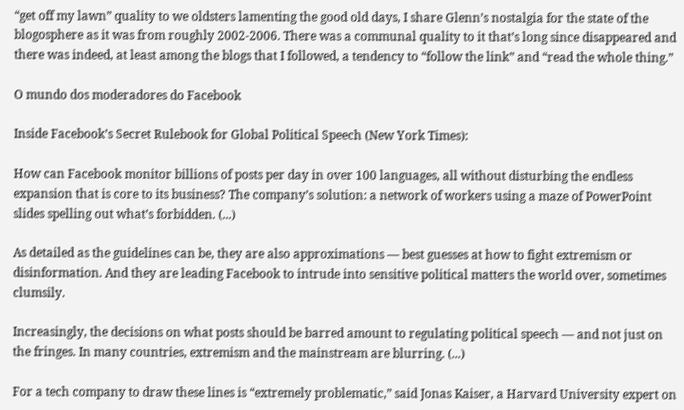“get off my lawn” quality to we oldsters lamenting the good old days, I share Glenn’s nostalgia for the state of the blogosphere as it was from roughly 2002-2006. There was a communal quality to it that’s long since disappeared and there was indeed, at least among the blogs that I followed, a tendency to “follow the link” and “read the whole thing.”

O mundo dos moderadores do Facebook

Inside Facebook’s Secret Rulebook for Global Political Speech (New York Times):

How can Facebook monitor billions of posts per day in over 100 languages, all without disturbing the endless expansion that is core to its business? The company’s solution: a network of workers using a maze of PowerPoint slides spelling out what’s forbidden. (...)

As detailed as the guidelines can be, they are also approximations — best guesses at how to fight extremism or disinformation. And they are leading Facebook to intrude into sensitive political matters the world over, sometimes clumsily.

Increasingly, the decisions on what posts should be barred amount to regulating political speech — and not just on the fringes. In many countries, extremism and the mainstream are blurring. (...)

For a tech company to draw these lines is “extremely problematic,” said Jonas Kaiser, a Harvard University expert on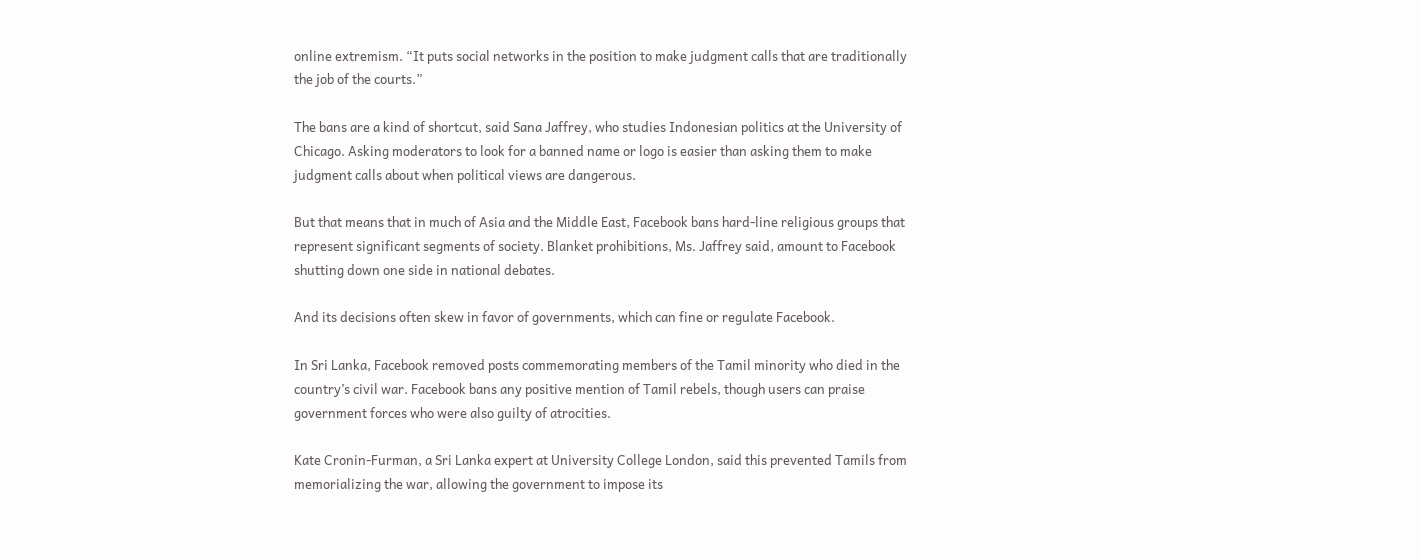online extremism. “It puts social networks in the position to make judgment calls that are traditionally the job of the courts.”

The bans are a kind of shortcut, said Sana Jaffrey, who studies Indonesian politics at the University of Chicago. Asking moderators to look for a banned name or logo is easier than asking them to make judgment calls about when political views are dangerous.

But that means that in much of Asia and the Middle East, Facebook bans hard-line religious groups that represent significant segments of society. Blanket prohibitions, Ms. Jaffrey said, amount to Facebook shutting down one side in national debates.

And its decisions often skew in favor of governments, which can fine or regulate Facebook.

In Sri Lanka, Facebook removed posts commemorating members of the Tamil minority who died in the country’s civil war. Facebook bans any positive mention of Tamil rebels, though users can praise government forces who were also guilty of atrocities.

Kate Cronin-Furman, a Sri Lanka expert at University College London, said this prevented Tamils from memorializing the war, allowing the government to impose its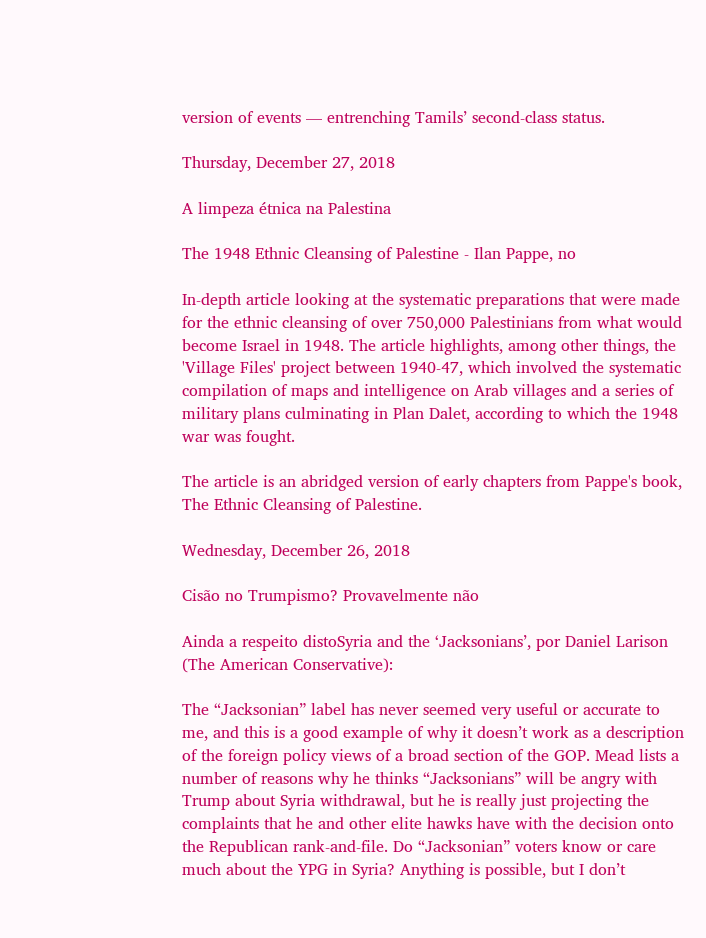version of events — entrenching Tamils’ second-class status.

Thursday, December 27, 2018

A limpeza étnica na Palestina

The 1948 Ethnic Cleansing of Palestine - Ilan Pappe, no

In-depth article looking at the systematic preparations that were made for the ethnic cleansing of over 750,000 Palestinians from what would become Israel in 1948. The article highlights, among other things, the 'Village Files' project between 1940-47, which involved the systematic compilation of maps and intelligence on Arab villages and a series of military plans culminating in Plan Dalet, according to which the 1948 war was fought.

The article is an abridged version of early chapters from Pappe's book, The Ethnic Cleansing of Palestine.

Wednesday, December 26, 2018

Cisão no Trumpismo? Provavelmente não

Ainda a respeito distoSyria and the ‘Jacksonians’, por Daniel Larison (The American Conservative):

The “Jacksonian” label has never seemed very useful or accurate to me, and this is a good example of why it doesn’t work as a description of the foreign policy views of a broad section of the GOP. Mead lists a number of reasons why he thinks “Jacksonians” will be angry with Trump about Syria withdrawal, but he is really just projecting the complaints that he and other elite hawks have with the decision onto the Republican rank-and-file. Do “Jacksonian” voters know or care much about the YPG in Syria? Anything is possible, but I don’t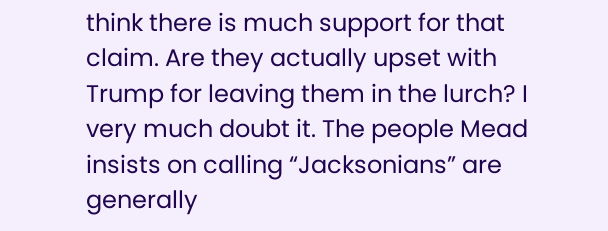think there is much support for that claim. Are they actually upset with Trump for leaving them in the lurch? I very much doubt it. The people Mead insists on calling “Jacksonians” are generally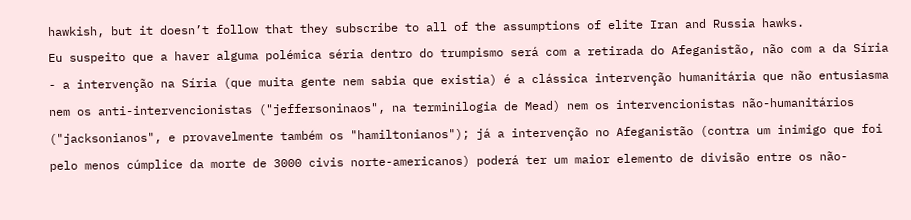hawkish, but it doesn’t follow that they subscribe to all of the assumptions of elite Iran and Russia hawks.
Eu suspeito que a haver alguma polémica séria dentro do trumpismo será com a retirada do Afeganistão, não com a da Síria - a intervenção na Síria (que muita gente nem sabia que existia) é a clássica intervenção humanitária que não entusiasma nem os anti-intervencionistas ("jeffersoninaos", na terminilogia de Mead) nem os intervencionistas não-humanitários ("jacksonianos", e provavelmente também os "hamiltonianos"); já a intervenção no Afeganistão (contra um inimigo que foi pelo menos cúmplice da morte de 3000 civis norte-americanos) poderá ter um maior elemento de divisão entre os não-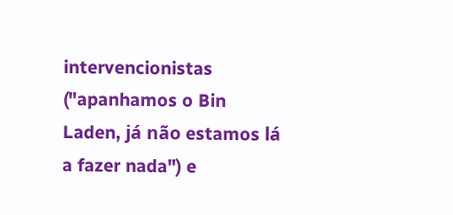intervencionistas ("apanhamos o Bin Laden, já não estamos lá a fazer nada") e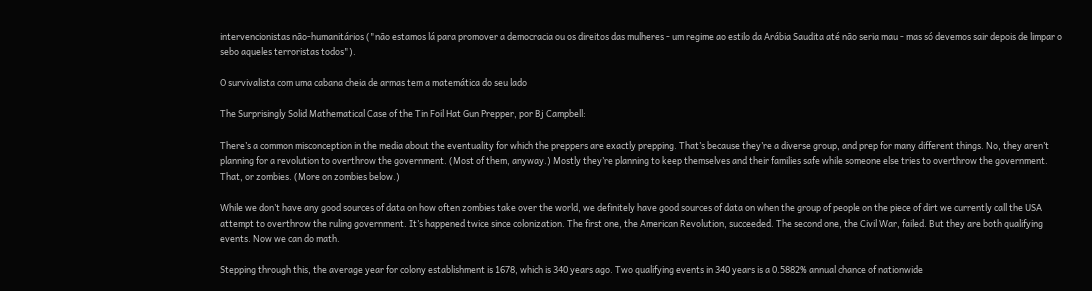intervencionistas não-humanitários ("não estamos lá para promover a democracia ou os direitos das mulheres - um regime ao estilo da Arábia Saudita até não seria mau - mas só devemos sair depois de limpar o sebo aqueles terroristas todos").

O survivalista com uma cabana cheia de armas tem a matemática do seu lado

The Surprisingly Solid Mathematical Case of the Tin Foil Hat Gun Prepper, por Bj Campbell:

There’s a common misconception in the media about the eventuality for which the preppers are exactly prepping. That’s because they’re a diverse group, and prep for many different things. No, they aren’t planning for a revolution to overthrow the government. (Most of them, anyway.) Mostly they’re planning to keep themselves and their families safe while someone else tries to overthrow the government. That, or zombies. (More on zombies below.)

While we don’t have any good sources of data on how often zombies take over the world, we definitely have good sources of data on when the group of people on the piece of dirt we currently call the USA attempt to overthrow the ruling government. It’s happened twice since colonization. The first one, the American Revolution, succeeded. The second one, the Civil War, failed. But they are both qualifying events. Now we can do math.

Stepping through this, the average year for colony establishment is 1678, which is 340 years ago. Two qualifying events in 340 years is a 0.5882% annual chance of nationwide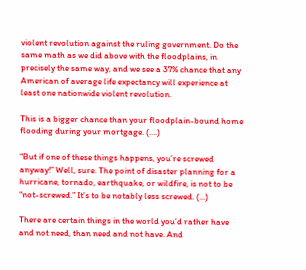violent revolution against the ruling government. Do the same math as we did above with the floodplains, in precisely the same way, and we see a 37% chance that any American of average life expectancy will experience at least one nationwide violent revolution.

This is a bigger chance than your floodplain-bound home flooding during your mortgage. (....)

“But if one of these things happens, you’re screwed anyway!” Well, sure. The point of disaster planning for a hurricane, tornado, earthquake, or wildfire, is not to be “not-screwed.” It’s to be notably less screwed. (...)

There are certain things in the world you’d rather have and not need, than need and not have. And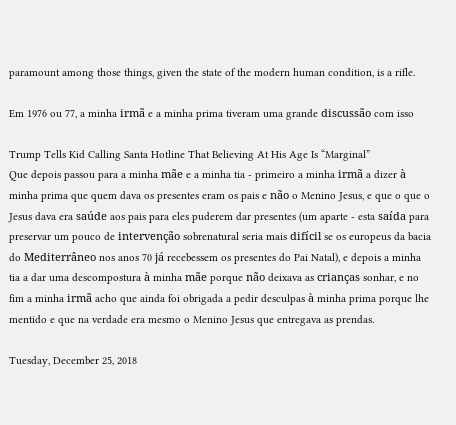paramount among those things, given the state of the modern human condition, is a rifle.

Em 1976 ou 77, a minha irmã e a minha prima tiveram uma grande discussão com isso

Trump Tells Kid Calling Santa Hotline That Believing At His Age Is “Marginal”
Que depois passou para a minha mãe e a minha tia - primeiro a minha irmã a dizer à minha prima que quem dava os presentes eram os pais e não o Menino Jesus, e que o que o Jesus dava era saúde aos pais para eles puderem dar presentes (um aparte - esta saída para preservar um pouco de intervenção sobrenatural seria mais difícil se os europeus da bacia do Mediterrâneo nos anos 70 já recebessem os presentes do Pai Natal), e depois a minha tia a dar uma descompostura à minha mãe porque não deixava as crianças sonhar, e no fim a minha irmã acho que ainda foi obrigada a pedir desculpas à minha prima porque lhe mentido e que na verdade era mesmo o Menino Jesus que entregava as prendas.

Tuesday, December 25, 2018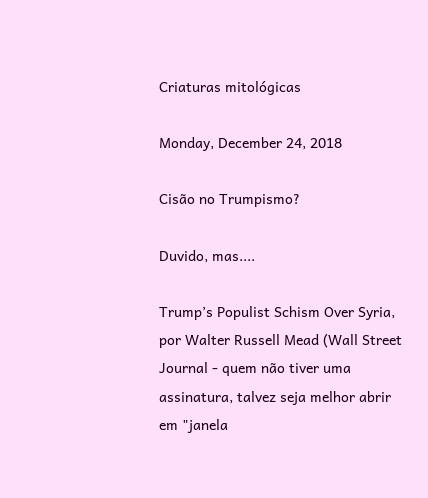Criaturas mitológicas

Monday, December 24, 2018

Cisão no Trumpismo?

Duvido, mas....

Trump’s Populist Schism Over Syria, por Walter Russell Mead (Wall Street Journal - quem não tiver uma assinatura, talvez seja melhor abrir em "janela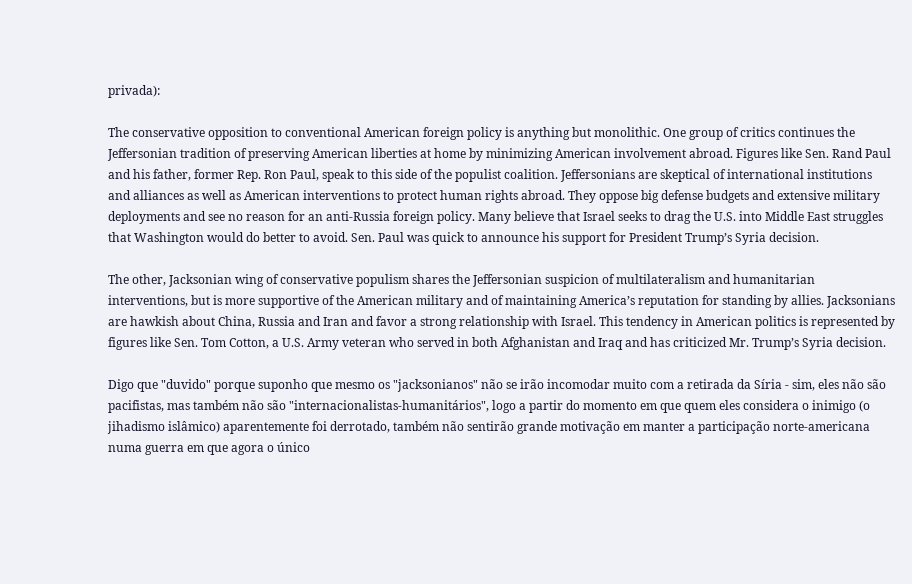privada):

The conservative opposition to conventional American foreign policy is anything but monolithic. One group of critics continues the Jeffersonian tradition of preserving American liberties at home by minimizing American involvement abroad. Figures like Sen. Rand Paul and his father, former Rep. Ron Paul, speak to this side of the populist coalition. Jeffersonians are skeptical of international institutions and alliances as well as American interventions to protect human rights abroad. They oppose big defense budgets and extensive military deployments and see no reason for an anti-Russia foreign policy. Many believe that Israel seeks to drag the U.S. into Middle East struggles that Washington would do better to avoid. Sen. Paul was quick to announce his support for President Trump’s Syria decision.

The other, Jacksonian wing of conservative populism shares the Jeffersonian suspicion of multilateralism and humanitarian interventions, but is more supportive of the American military and of maintaining America’s reputation for standing by allies. Jacksonians are hawkish about China, Russia and Iran and favor a strong relationship with Israel. This tendency in American politics is represented by figures like Sen. Tom Cotton, a U.S. Army veteran who served in both Afghanistan and Iraq and has criticized Mr. Trump’s Syria decision.

Digo que "duvido" porque suponho que mesmo os "jacksonianos" não se irão incomodar muito com a retirada da Síria - sim, eles não são pacifistas, mas também não são "internacionalistas-humanitários", logo a partir do momento em que quem eles considera o inimigo (o jihadismo islâmico) aparentemente foi derrotado, também não sentirão grande motivação em manter a participação norte-americana numa guerra em que agora o único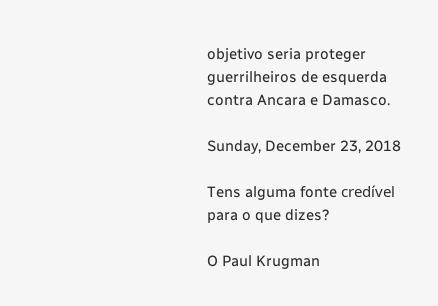objetivo seria proteger guerrilheiros de esquerda contra Ancara e Damasco.

Sunday, December 23, 2018

Tens alguma fonte credível para o que dizes?

O Paul Krugman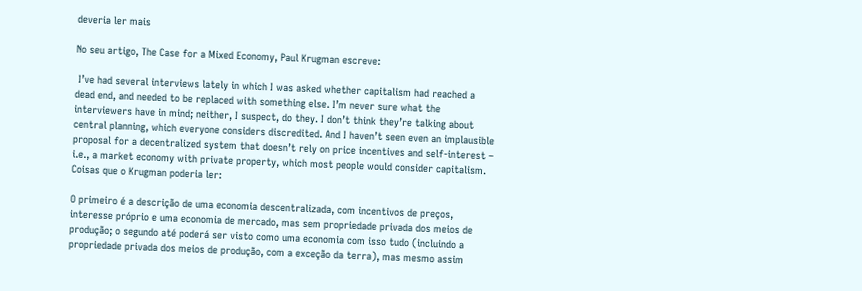deveria ler mais

No seu artigo, The Case for a Mixed Economy, Paul Krugman escreve:

 I’ve had several interviews lately in which I was asked whether capitalism had reached a dead end, and needed to be replaced with something else. I’m never sure what the interviewers have in mind; neither, I suspect, do they. I don’t think they’re talking about central planning, which everyone considers discredited. And I haven’t seen even an implausible proposal for a decentralized system that doesn’t rely on price incentives and self-interest – i.e., a market economy with private property, which most people would consider capitalism.
Coisas que o Krugman poderia ler:

O primeiro é a descrição de uma economia descentralizada, com incentivos de preços, interesse próprio e uma economia de mercado, mas sem propriedade privada dos meios de produção; o segundo até poderá ser visto como uma economia com isso tudo (incluindo a propriedade privada dos meios de produção, com a exceção da terra), mas mesmo assim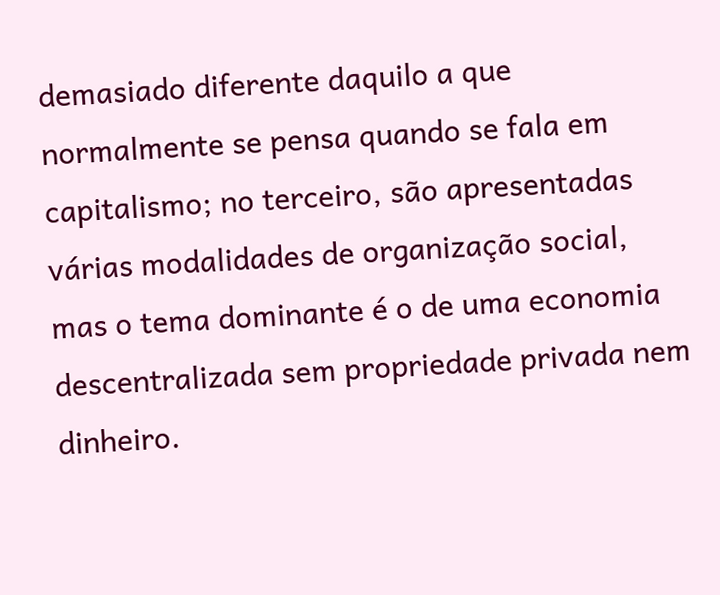demasiado diferente daquilo a que normalmente se pensa quando se fala em capitalismo; no terceiro, são apresentadas várias modalidades de organização social, mas o tema dominante é o de uma economia descentralizada sem propriedade privada nem dinheiro.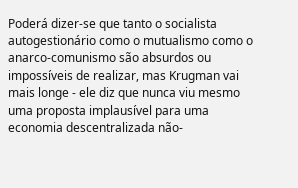Poderá dizer-se que tanto o socialista autogestionário como o mutualismo como o anarco-comunismo são absurdos ou impossíveis de realizar, mas Krugman vai mais longe - ele diz que nunca viu mesmo uma proposta implausível para uma economia descentralizada não-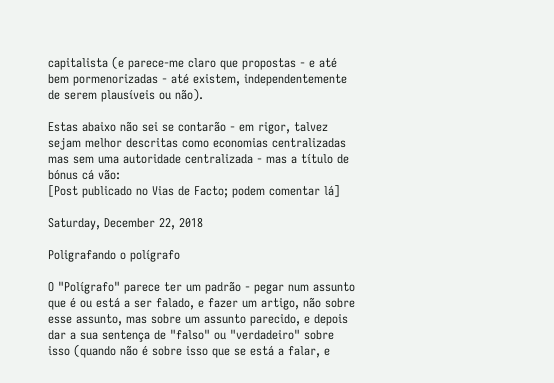capitalista (e parece-me claro que propostas - e até bem pormenorizadas - até existem, independentemente de serem plausíveis ou não).

Estas abaixo não sei se contarão - em rigor, talvez sejam melhor descritas como economias centralizadas mas sem uma autoridade centralizada - mas a título de bónus cá vão:
[Post publicado no Vias de Facto; podem comentar lá]

Saturday, December 22, 2018

Poligrafando o polígrafo

O "Polígrafo" parece ter um padrão - pegar num assunto que é ou está a ser falado, e fazer um artigo, não sobre esse assunto, mas sobre um assunto parecido, e depois dar a sua sentença de "falso" ou "verdadeiro" sobre isso (quando não é sobre isso que se está a falar, e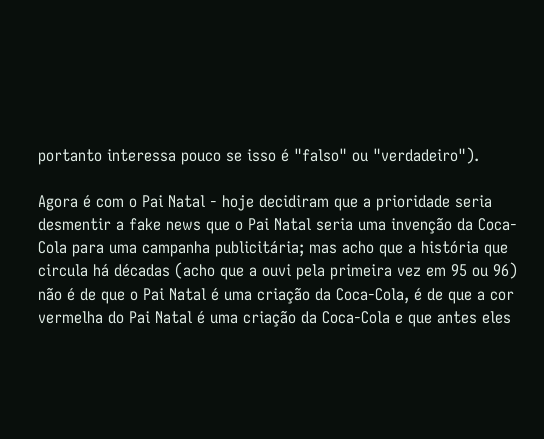portanto interessa pouco se isso é "falso" ou "verdadeiro").

Agora é com o Pai Natal - hoje decidiram que a prioridade seria desmentir a fake news que o Pai Natal seria uma invenção da Coca-Cola para uma campanha publicitária; mas acho que a história que circula há décadas (acho que a ouvi pela primeira vez em 95 ou 96) não é de que o Pai Natal é uma criação da Coca-Cola, é de que a cor vermelha do Pai Natal é uma criação da Coca-Cola e que antes eles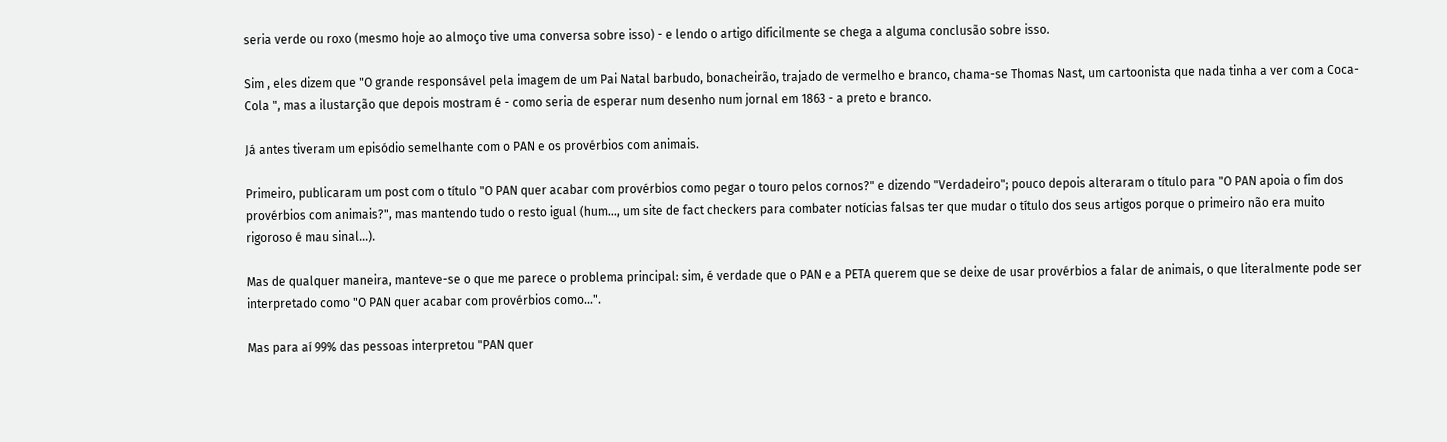seria verde ou roxo (mesmo hoje ao almoço tive uma conversa sobre isso) - e lendo o artigo dificilmente se chega a alguma conclusão sobre isso.

Sim , eles dizem que "O grande responsável pela imagem de um Pai Natal barbudo, bonacheirão, trajado de vermelho e branco, chama-se Thomas Nast, um cartoonista que nada tinha a ver com a Coca-Cola ", mas a ilustarção que depois mostram é - como seria de esperar num desenho num jornal em 1863 - a preto e branco.

Já antes tiveram um episódio semelhante com o PAN e os provérbios com animais.

Primeiro, publicaram um post com o título "O PAN quer acabar com provérbios como pegar o touro pelos cornos?" e dizendo "Verdadeiro"; pouco depois alteraram o título para "O PAN apoia o fim dos provérbios com animais?", mas mantendo tudo o resto igual (hum..., um site de fact checkers para combater notícias falsas ter que mudar o título dos seus artigos porque o primeiro não era muito rigoroso é mau sinal...).

Mas de qualquer maneira, manteve-se o que me parece o problema principal: sim, é verdade que o PAN e a PETA querem que se deixe de usar provérbios a falar de animais, o que literalmente pode ser interpretado como "O PAN quer acabar com provérbios como...".

Mas para aí 99% das pessoas interpretou "PAN quer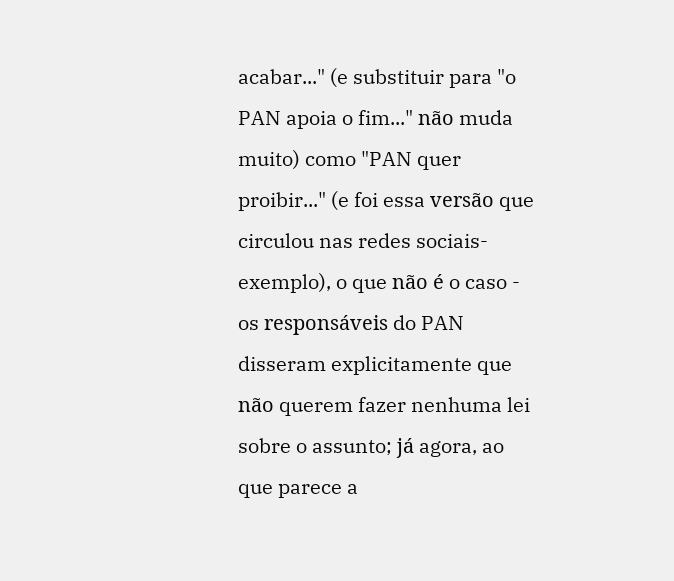acabar..." (e substituir para "o PAN apoia o fim..." não muda muito) como "PAN quer proibir..." (e foi essa versão que circulou nas redes sociais- exemplo), o que não é o caso - os responsáveis do PAN disseram explicitamente que não querem fazer nenhuma lei sobre o assunto; já agora, ao que parece a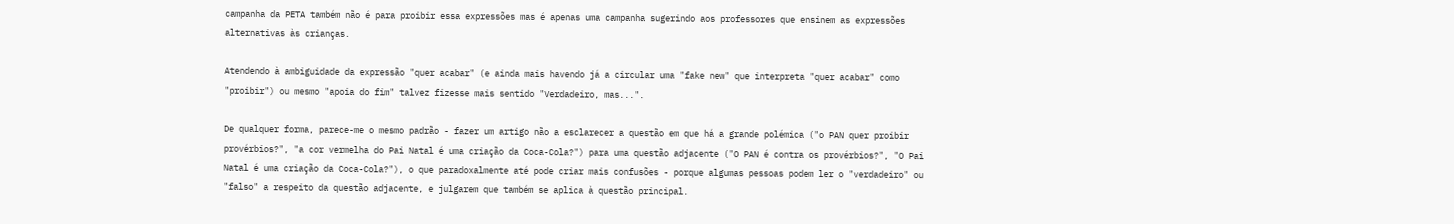campanha da PETA também não é para proibir essa expressões mas é apenas uma campanha sugerindo aos professores que ensinem as expressões alternativas às crianças.

Atendendo à ambiguidade da expressão "quer acabar" (e ainda mais havendo já a circular uma "fake new" que interpreta "quer acabar" como "proibir") ou mesmo "apoia do fim" talvez fizesse mais sentido "Verdadeiro, mas...".

De qualquer forma, parece-me o mesmo padrão - fazer um artigo não a esclarecer a questão em que há a grande polémica ("o PAN quer proibir provérbios?", "a cor vermelha do Pai Natal é uma criação da Coca-Cola?") para uma questão adjacente ("O PAN é contra os provérbios?", "O Pai Natal é uma criação da Coca-Cola?"), o que paradoxalmente até pode criar mais confusões - porque algumas pessoas podem ler o "verdadeiro" ou "falso" a respeito da questão adjacente, e julgarem que também se aplica à questão principal.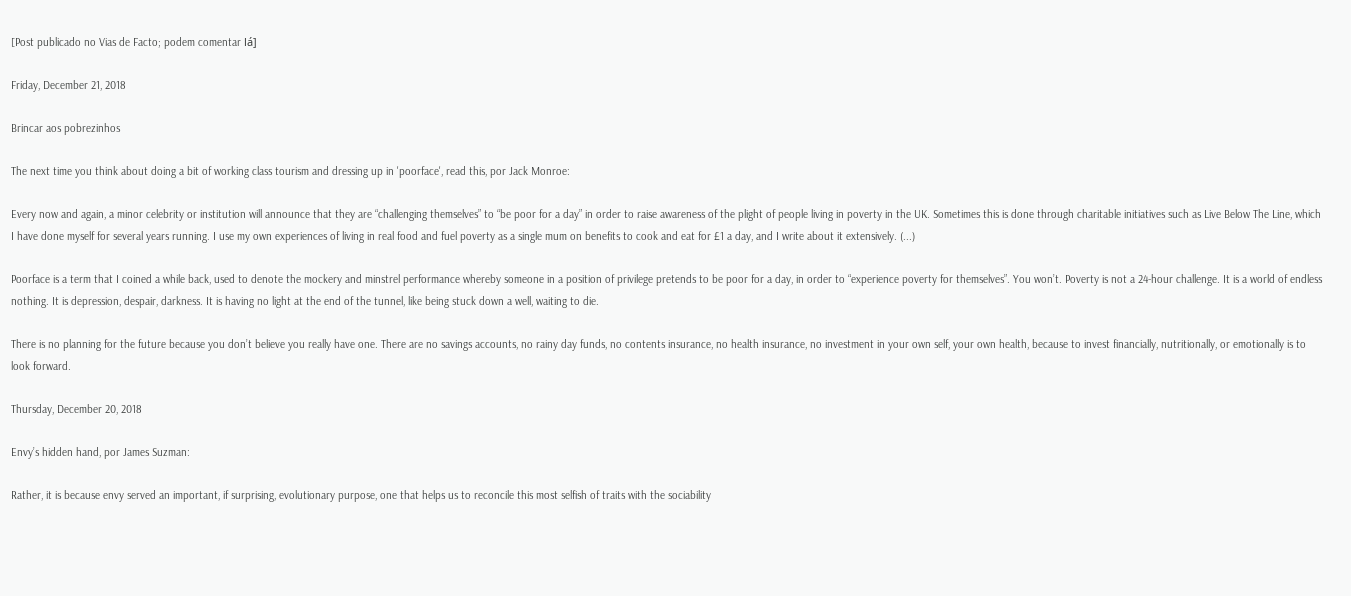[Post publicado no Vias de Facto; podem comentar lá]

Friday, December 21, 2018

Brincar aos pobrezinhos

The next time you think about doing a bit of working class tourism and dressing up in 'poorface', read this, por Jack Monroe:

Every now and again, a minor celebrity or institution will announce that they are “challenging themselves” to “be poor for a day” in order to raise awareness of the plight of people living in poverty in the UK. Sometimes this is done through charitable initiatives such as Live Below The Line, which I have done myself for several years running. I use my own experiences of living in real food and fuel poverty as a single mum on benefits to cook and eat for £1 a day, and I write about it extensively. (...)

Poorface is a term that I coined a while back, used to denote the mockery and minstrel performance whereby someone in a position of privilege pretends to be poor for a day, in order to “experience poverty for themselves”. You won’t. Poverty is not a 24-hour challenge. It is a world of endless nothing. It is depression, despair, darkness. It is having no light at the end of the tunnel, like being stuck down a well, waiting to die.

There is no planning for the future because you don’t believe you really have one. There are no savings accounts, no rainy day funds, no contents insurance, no health insurance, no investment in your own self, your own health, because to invest financially, nutritionally, or emotionally is to look forward.

Thursday, December 20, 2018

Envy’s hidden hand, por James Suzman:

Rather, it is because envy served an important, if surprising, evolutionary purpose, one that helps us to reconcile this most selfish of traits with the sociability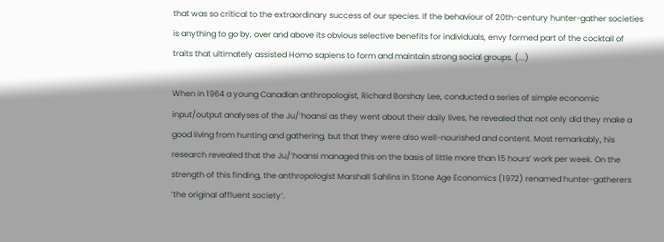that was so critical to the extraordinary success of our species. If the behaviour of 20th-century hunter-gather societies is anything to go by, over and above its obvious selective benefits for individuals, envy formed part of the cocktail of traits that ultimately assisted Homo sapiens to form and maintain strong social groups. (...)

When in 1964 a young Canadian anthropologist, Richard Borshay Lee, conducted a series of simple economic input/output analyses of the Ju/’hoansi as they went about their daily lives, he revealed that not only did they make a good living from hunting and gathering, but that they were also well-nourished and content. Most remarkably, his research revealed that the Ju/’hoansi managed this on the basis of little more than 15 hours’ work per week. On the strength of this finding, the anthropologist Marshall Sahlins in Stone Age Economics (1972) renamed hunter-gatherers ‘the original affluent society’.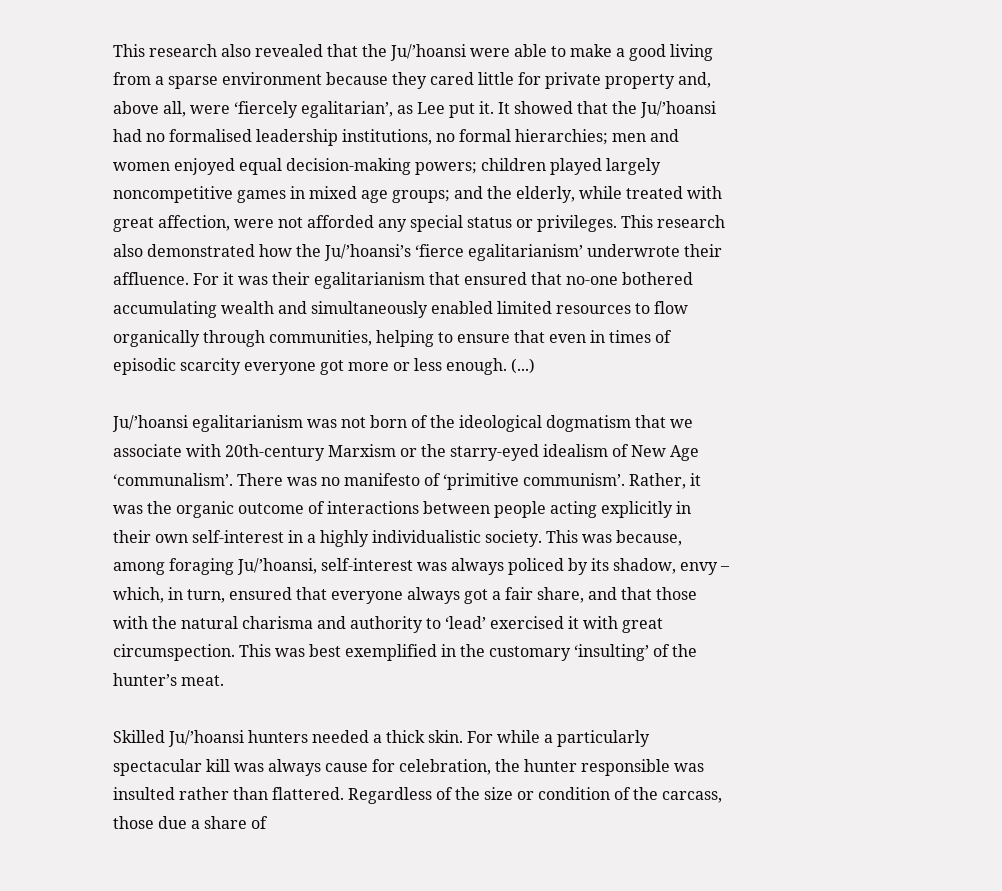This research also revealed that the Ju/’hoansi were able to make a good living from a sparse environment because they cared little for private property and, above all, were ‘fiercely egalitarian’, as Lee put it. It showed that the Ju/’hoansi had no formalised leadership institutions, no formal hierarchies; men and women enjoyed equal decision-making powers; children played largely noncompetitive games in mixed age groups; and the elderly, while treated with great affection, were not afforded any special status or privileges. This research also demonstrated how the Ju/’hoansi’s ‘fierce egalitarianism’ underwrote their affluence. For it was their egalitarianism that ensured that no-one bothered accumulating wealth and simultaneously enabled limited resources to flow organically through communities, helping to ensure that even in times of episodic scarcity everyone got more or less enough. (...)

Ju/’hoansi egalitarianism was not born of the ideological dogmatism that we associate with 20th-century Marxism or the starry-eyed idealism of New Age ‘communalism’. There was no manifesto of ‘primitive communism’. Rather, it was the organic outcome of interactions between people acting explicitly in their own self-interest in a highly individualistic society. This was because, among foraging Ju/’hoansi, self-interest was always policed by its shadow, envy – which, in turn, ensured that everyone always got a fair share, and that those with the natural charisma and authority to ‘lead’ exercised it with great circumspection. This was best exemplified in the customary ‘insulting’ of the hunter’s meat.

Skilled Ju/’hoansi hunters needed a thick skin. For while a particularly spectacular kill was always cause for celebration, the hunter responsible was insulted rather than flattered. Regardless of the size or condition of the carcass, those due a share of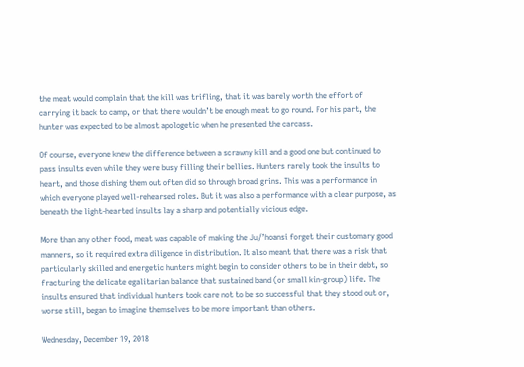the meat would complain that the kill was trifling, that it was barely worth the effort of carrying it back to camp, or that there wouldn’t be enough meat to go round. For his part, the hunter was expected to be almost apologetic when he presented the carcass.

Of course, everyone knew the difference between a scrawny kill and a good one but continued to pass insults even while they were busy filling their bellies. Hunters rarely took the insults to heart, and those dishing them out often did so through broad grins. This was a performance in which everyone played well-rehearsed roles. But it was also a performance with a clear purpose, as beneath the light-hearted insults lay a sharp and potentially vicious edge.

More than any other food, meat was capable of making the Ju/’hoansi forget their customary good manners, so it required extra diligence in distribution. It also meant that there was a risk that particularly skilled and energetic hunters might begin to consider others to be in their debt, so fracturing the delicate egalitarian balance that sustained band (or small kin-group) life. The insults ensured that individual hunters took care not to be so successful that they stood out or, worse still, began to imagine themselves to be more important than others.

Wednesday, December 19, 2018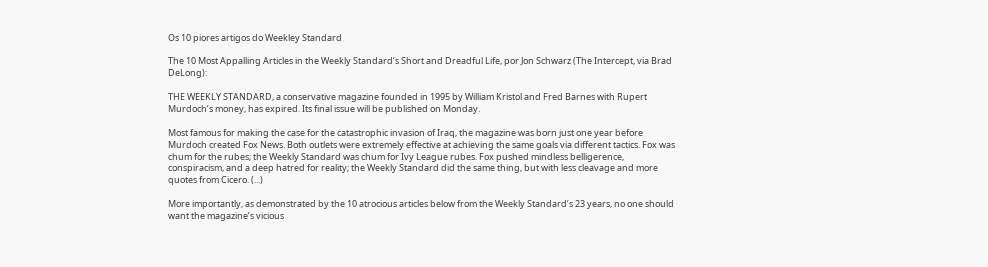Os 10 piores artigos do Weekley Standard

The 10 Most Appalling Articles in the Weekly Standard’s Short and Dreadful Life, por Jon Schwarz (The Intercept, via Brad DeLong):

THE WEEKLY STANDARD, a conservative magazine founded in 1995 by William Kristol and Fred Barnes with Rupert Murdoch’s money, has expired. Its final issue will be published on Monday.

Most famous for making the case for the catastrophic invasion of Iraq, the magazine was born just one year before Murdoch created Fox News. Both outlets were extremely effective at achieving the same goals via different tactics. Fox was chum for the rubes; the Weekly Standard was chum for Ivy League rubes. Fox pushed mindless belligerence, conspiracism, and a deep hatred for reality; the Weekly Standard did the same thing, but with less cleavage and more quotes from Cicero. (...)

More importantly, as demonstrated by the 10 atrocious articles below from the Weekly Standard’s 23 years, no one should want the magazine’s vicious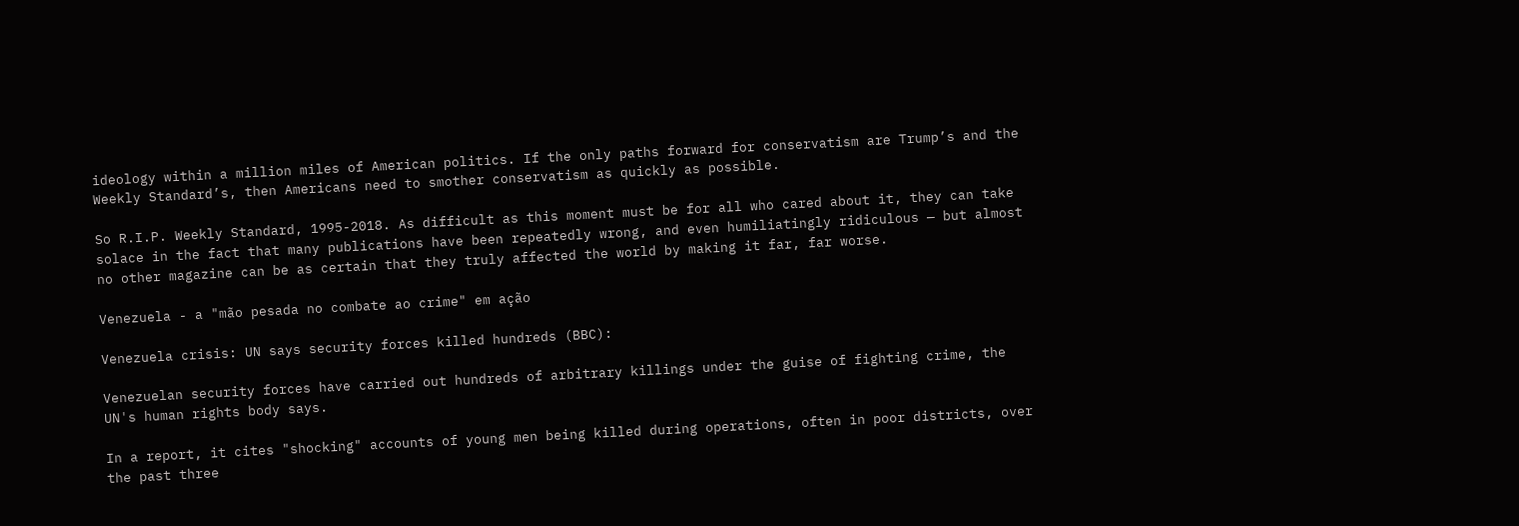ideology within a million miles of American politics. If the only paths forward for conservatism are Trump’s and the Weekly Standard’s, then Americans need to smother conservatism as quickly as possible.

So R.I.P. Weekly Standard, 1995-2018. As difficult as this moment must be for all who cared about it, they can take solace in the fact that many publications have been repeatedly wrong, and even humiliatingly ridiculous — but almost no other magazine can be as certain that they truly affected the world by making it far, far worse.

Venezuela - a "mão pesada no combate ao crime" em ação

Venezuela crisis: UN says security forces killed hundreds (BBC):

Venezuelan security forces have carried out hundreds of arbitrary killings under the guise of fighting crime, the UN's human rights body says.

In a report, it cites "shocking" accounts of young men being killed during operations, often in poor districts, over the past three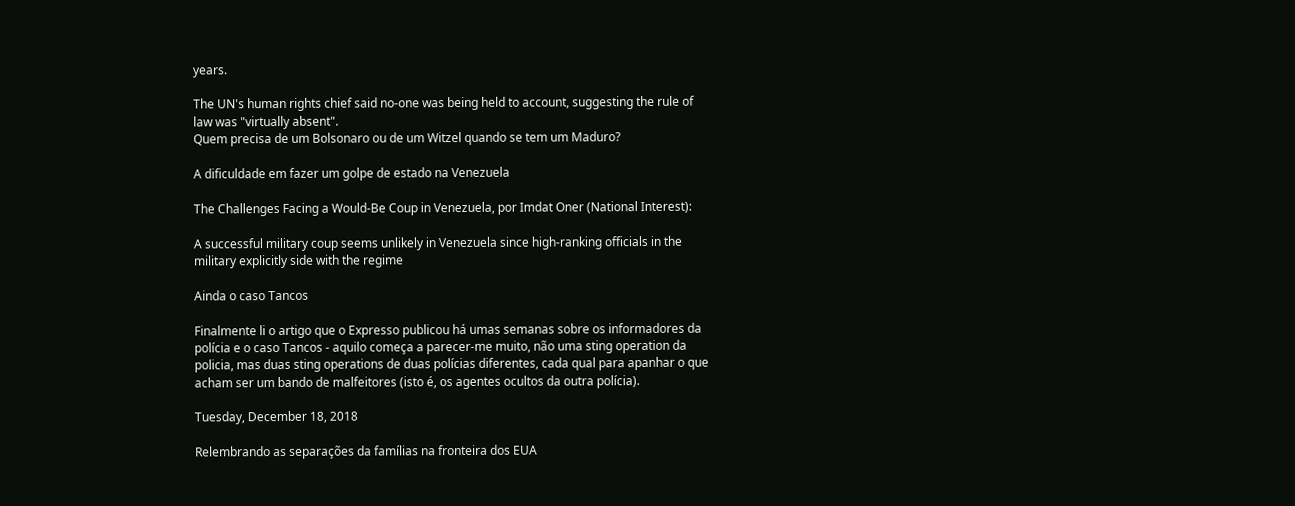years.

The UN's human rights chief said no-one was being held to account, suggesting the rule of law was "virtually absent".
Quem precisa de um Bolsonaro ou de um Witzel quando se tem um Maduro?

A dificuldade em fazer um golpe de estado na Venezuela

The Challenges Facing a Would-Be Coup in Venezuela, por Imdat Oner (National Interest):

A successful military coup seems unlikely in Venezuela since high-ranking officials in the military explicitly side with the regime

Ainda o caso Tancos

Finalmente li o artigo que o Expresso publicou há umas semanas sobre os informadores da polícia e o caso Tancos - aquilo começa a parecer-me muito, não uma sting operation da policia, mas duas sting operations de duas polícias diferentes, cada qual para apanhar o que acham ser um bando de malfeitores (isto é, os agentes ocultos da outra polícia).

Tuesday, December 18, 2018

Relembrando as separações da famílias na fronteira dos EUA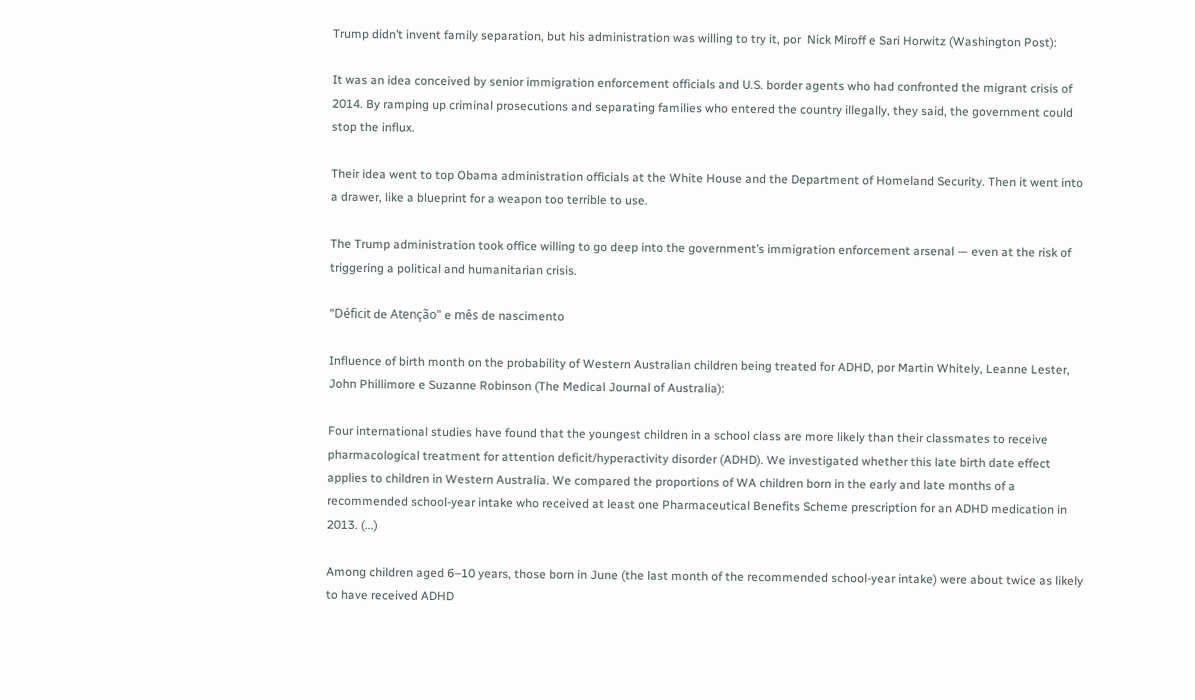Trump didn’t invent family separation, but his administration was willing to try it, por  Nick Miroff e Sari Horwitz (Washington Post):

It was an idea conceived by senior immigration enforcement officials and U.S. border agents who had confronted the migrant crisis of 2014. By ramping up criminal prosecutions and separating families who entered the country illegally, they said, the government could stop the influx.

Their idea went to top Obama administration officials at the White House and the Department of Homeland Security. Then it went into a drawer, like a blueprint for a weapon too terrible to use.

The Trump administration took office willing to go deep into the government’s immigration enforcement arsenal — even at the risk of triggering a political and humanitarian crisis.

"Déficit de Atenção" e mês de nascimento

Influence of birth month on the probability of Western Australian children being treated for ADHD, por Martin Whitely, Leanne Lester, John Phillimore e Suzanne Robinson (The Medical Journal of Australia):

Four international studies have found that the youngest children in a school class are more likely than their classmates to receive pharmacological treatment for attention deficit/hyperactivity disorder (ADHD). We investigated whether this late birth date effect applies to children in Western Australia. We compared the proportions of WA children born in the early and late months of a recommended school-year intake who received at least one Pharmaceutical Benefits Scheme prescription for an ADHD medication in 2013. (...)

Among children aged 6–10 years, those born in June (the last month of the recommended school-year intake) were about twice as likely to have received ADHD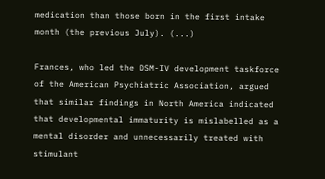medication than those born in the first intake month (the previous July). (...)

Frances, who led the DSM-IV development taskforce of the American Psychiatric Association, argued that similar findings in North America indicated that developmental immaturity is mislabelled as a mental disorder and unnecessarily treated with stimulant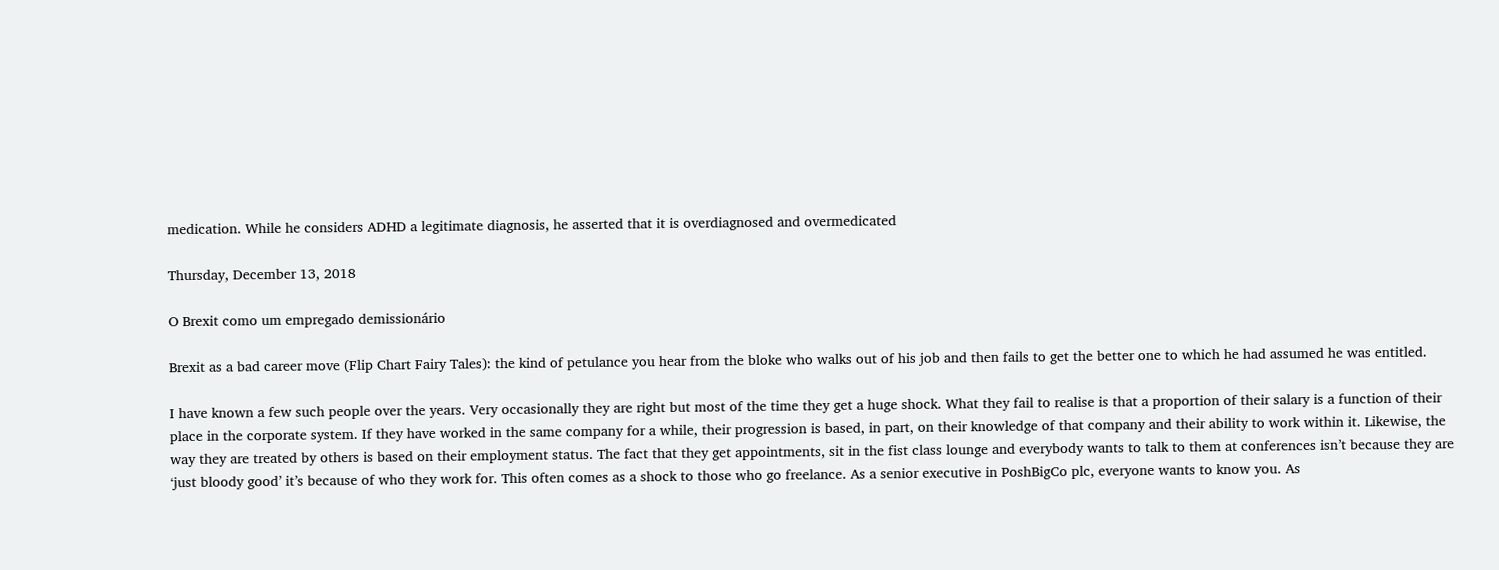medication. While he considers ADHD a legitimate diagnosis, he asserted that it is overdiagnosed and overmedicated

Thursday, December 13, 2018

O Brexit como um empregado demissionário

Brexit as a bad career move (Flip Chart Fairy Tales): the kind of petulance you hear from the bloke who walks out of his job and then fails to get the better one to which he had assumed he was entitled.

I have known a few such people over the years. Very occasionally they are right but most of the time they get a huge shock. What they fail to realise is that a proportion of their salary is a function of their place in the corporate system. If they have worked in the same company for a while, their progression is based, in part, on their knowledge of that company and their ability to work within it. Likewise, the way they are treated by others is based on their employment status. The fact that they get appointments, sit in the fist class lounge and everybody wants to talk to them at conferences isn’t because they are ‘just bloody good’ it’s because of who they work for. This often comes as a shock to those who go freelance. As a senior executive in PoshBigCo plc, everyone wants to know you. As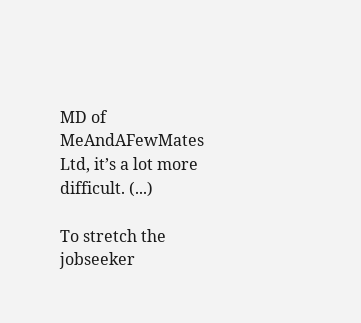MD of MeAndAFewMates Ltd, it’s a lot more difficult. (...)

To stretch the jobseeker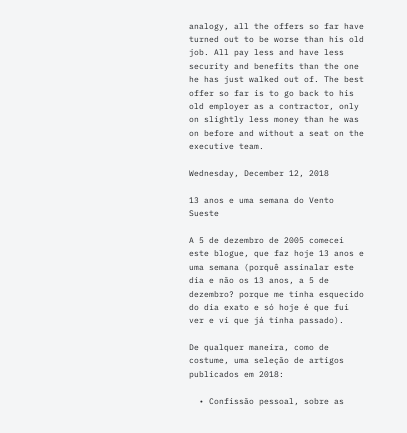analogy, all the offers so far have turned out to be worse than his old job. All pay less and have less security and benefits than the one he has just walked out of. The best offer so far is to go back to his old employer as a contractor, only on slightly less money than he was on before and without a seat on the executive team.

Wednesday, December 12, 2018

13 anos e uma semana do Vento Sueste

A 5 de dezembro de 2005 comecei este blogue, que faz hoje 13 anos e uma semana (porquê assinalar este dia e não os 13 anos, a 5 de dezembro? porque me tinha esquecido do dia exato e só hoje é que fui ver e vi que já tinha passado).

De qualquer maneira, como de costume, uma seleção de artigos publicados em 2018:

  • Confissão pessoal, sobre as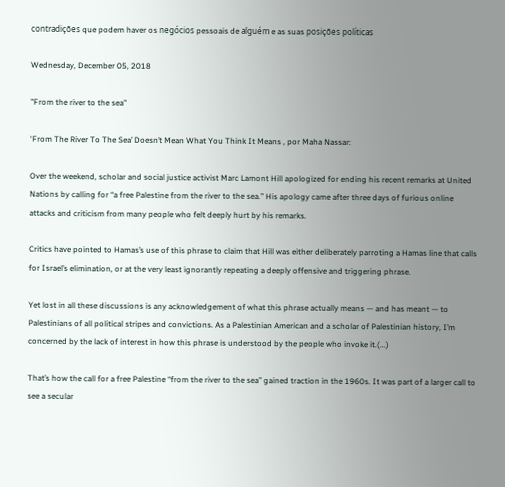contradições que podem haver os negócios pessoais de alguém e as suas posições políticas

Wednesday, December 05, 2018

"From the river to the sea"

‘From The River To The Sea’ Doesn’t Mean What You Think It Means , por Maha Nassar:

Over the weekend, scholar and social justice activist Marc Lamont Hill apologized for ending his recent remarks at United Nations by calling for “a free Palestine from the river to the sea.” His apology came after three days of furious online attacks and criticism from many people who felt deeply hurt by his remarks.

Critics have pointed to Hamas’s use of this phrase to claim that Hill was either deliberately parroting a Hamas line that calls for Israel’s elimination, or at the very least ignorantly repeating a deeply offensive and triggering phrase.

Yet lost in all these discussions is any acknowledgement of what this phrase actually means — and has meant — to Palestinians of all political stripes and convictions. As a Palestinian American and a scholar of Palestinian history, I’m concerned by the lack of interest in how this phrase is understood by the people who invoke it.(...)

That’s how the call for a free Palestine “from the river to the sea” gained traction in the 1960s. It was part of a larger call to see a secular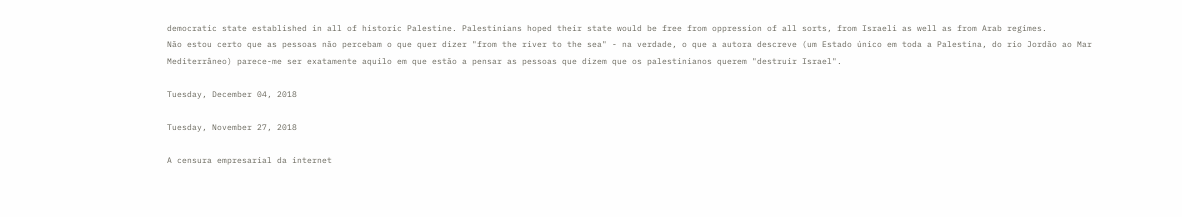democratic state established in all of historic Palestine. Palestinians hoped their state would be free from oppression of all sorts, from Israeli as well as from Arab regimes.
Não estou certo que as pessoas não percebam o que quer dizer "from the river to the sea" - na verdade, o que a autora descreve (um Estado único em toda a Palestina, do rio Jordão ao Mar Mediterrâneo) parece-me ser exatamente aquilo em que estão a pensar as pessoas que dizem que os palestinianos querem "destruir Israel".

Tuesday, December 04, 2018

Tuesday, November 27, 2018

A censura empresarial da internet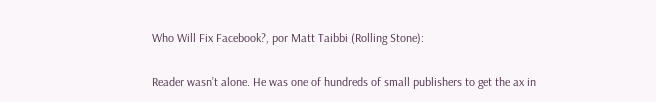Who Will Fix Facebook?, por Matt Taibbi (Rolling Stone):

Reader wasn’t alone. He was one of hundreds of small publishers to get the ax in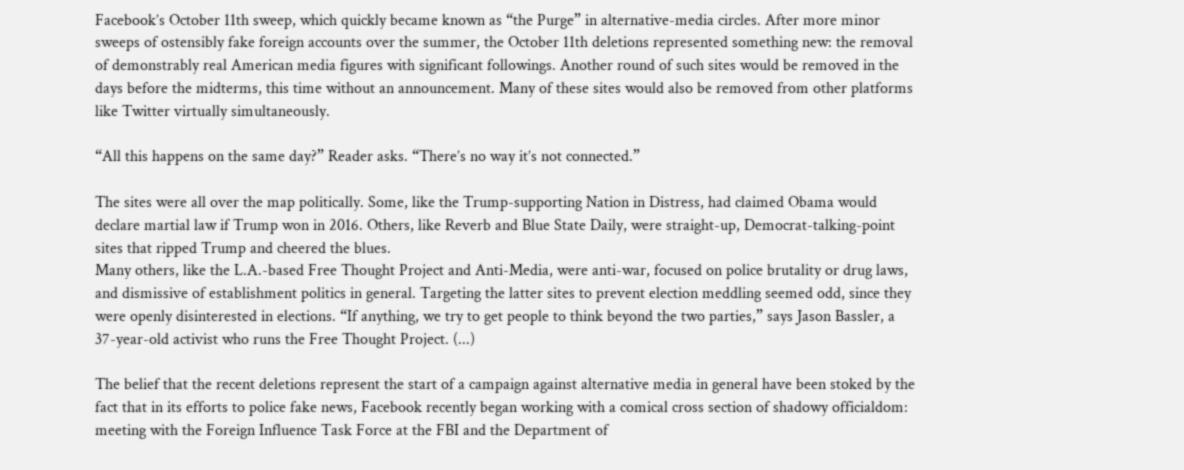Facebook’s October 11th sweep, which quickly became known as “the Purge” in alternative-media circles. After more minor sweeps of ostensibly fake foreign accounts over the summer, the October 11th deletions represented something new: the removal of demonstrably real American media figures with significant followings. Another round of such sites would be removed in the days before the midterms, this time without an announcement. Many of these sites would also be removed from other platforms like Twitter virtually simultaneously.

“All this happens on the same day?” Reader asks. “There’s no way it’s not connected.”

The sites were all over the map politically. Some, like the Trump-supporting Nation in Distress, had claimed Obama would declare martial law if Trump won in 2016. Others, like Reverb and Blue State Daily, were straight-up, Democrat-talking-point sites that ripped Trump and cheered the blues.
Many others, like the L.A.-based Free Thought Project and Anti-Media, were anti-war, focused on police brutality or drug laws, and dismissive of establishment politics in general. Targeting the latter sites to prevent election meddling seemed odd, since they were openly disinterested in elections. “If anything, we try to get people to think beyond the two parties,” says Jason Bassler, a 37-year-old activist who runs the Free Thought Project. (...)

The belief that the recent deletions represent the start of a campaign against alternative media in general have been stoked by the fact that in its efforts to police fake news, Facebook recently began working with a comical cross section of shadowy officialdom: meeting with the Foreign Influence Task Force at the FBI and the Department of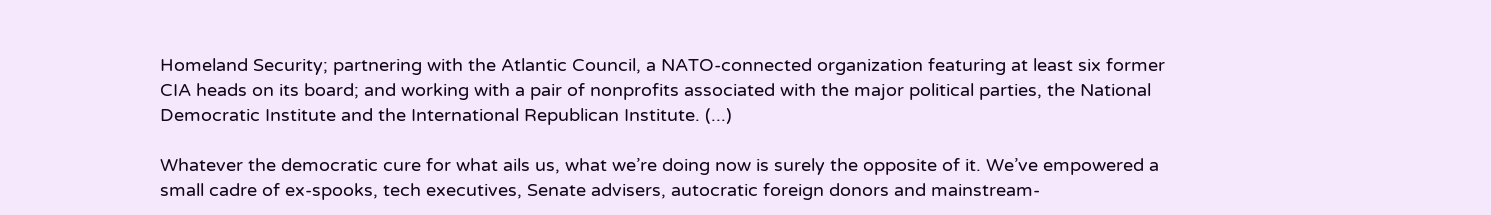Homeland Security; partnering with the Atlantic Council, a NATO-connected organization featuring at least six former CIA heads on its board; and working with a pair of nonprofits associated with the major political parties, the National Democratic Institute and the International Republican Institute. (...)

Whatever the democratic cure for what ails us, what we’re doing now is surely the opposite of it. We’ve empowered a small cadre of ex-spooks, tech executives, Senate advisers, autocratic foreign donors and mainstream-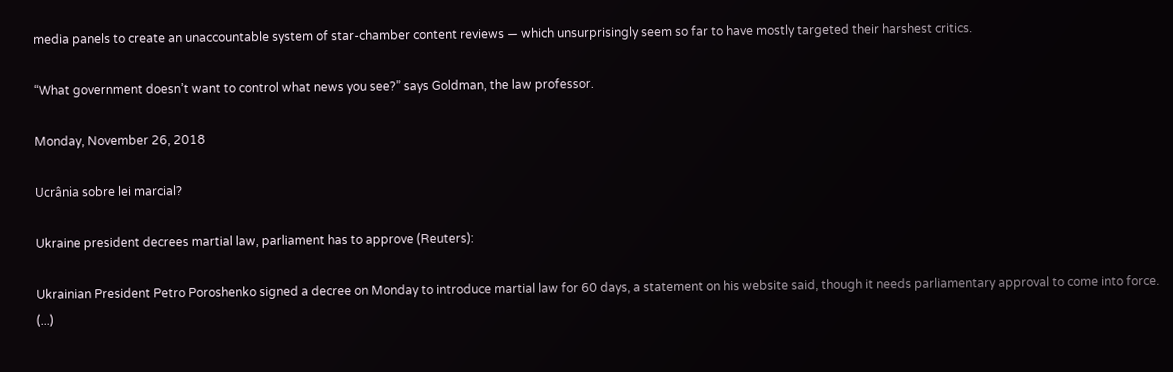media panels to create an unaccountable system of star-chamber content reviews — which unsurprisingly seem so far to have mostly targeted their harshest critics.

“What government doesn’t want to control what news you see?” says Goldman, the law professor.

Monday, November 26, 2018

Ucrânia sobre lei marcial?

Ukraine president decrees martial law, parliament has to approve (Reuters):

Ukrainian President Petro Poroshenko signed a decree on Monday to introduce martial law for 60 days, a statement on his website said, though it needs parliamentary approval to come into force. (...)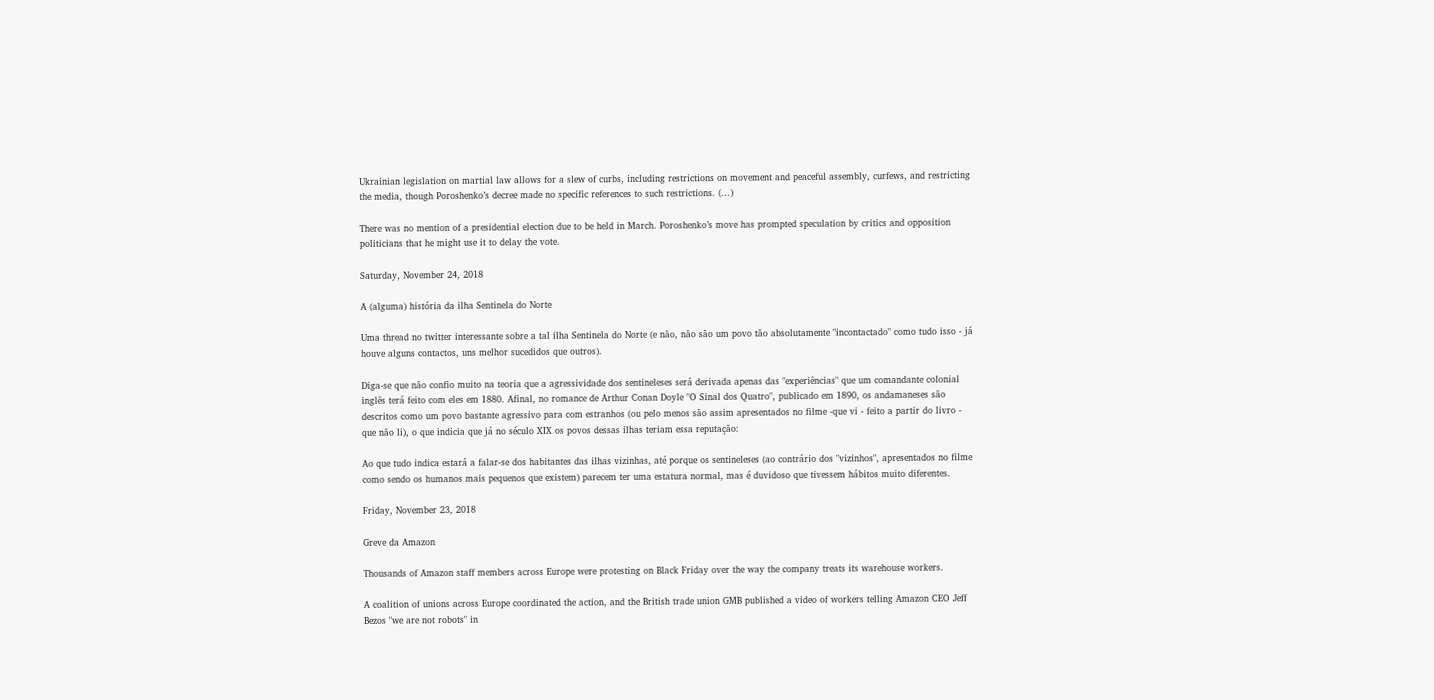Ukrainian legislation on martial law allows for a slew of curbs, including restrictions on movement and peaceful assembly, curfews, and restricting the media, though Poroshenko’s decree made no specific references to such restrictions. (...)

There was no mention of a presidential election due to be held in March. Poroshenko’s move has prompted speculation by critics and opposition politicians that he might use it to delay the vote.

Saturday, November 24, 2018

A (alguma) história da ilha Sentinela do Norte

Uma thread no twitter interessante sobre a tal ilha Sentinela do Norte (e não, não são um povo tão absolutamente "incontactado" como tudo isso - já houve alguns contactos, uns melhor sucedidos que outros).

Diga-se que não confio muito na teoria que a agressividade dos sentineleses será derivada apenas das "experiências" que um comandante colonial inglês terá feito com eles em 1880. Afinal, no romance de Arthur Conan Doyle "O Sinal dos Quatro", publicado em 1890, os andamaneses são descritos como um povo bastante agressivo para com estranhos (ou pelo menos são assim apresentados no filme -que vi - feito a partir do livro - que não li), o que indicia que já no século XIX os povos dessas ilhas teriam essa reputação:

Ao que tudo indica estará a falar-se dos habitantes das ilhas vizinhas, até porque os sentineleses (ao contrário dos "vizinhos", apresentados no filme como sendo os humanos mais pequenos que existem) parecem ter uma estatura normal, mas é duvidoso que tivessem hábitos muito diferentes.

Friday, November 23, 2018

Greve da Amazon

Thousands of Amazon staff members across Europe were protesting on Black Friday over the way the company treats its warehouse workers.

A coalition of unions across Europe coordinated the action, and the British trade union GMB published a video of workers telling Amazon CEO Jeff Bezos "we are not robots" in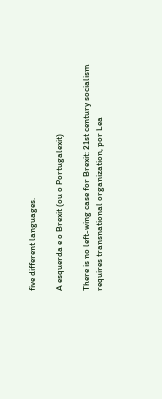five different languages.

A esquerda e o Brexit (ou o Portugalexit)

There is no left-wing case for Brexit: 21st century socialism requires transnational organization, por Lea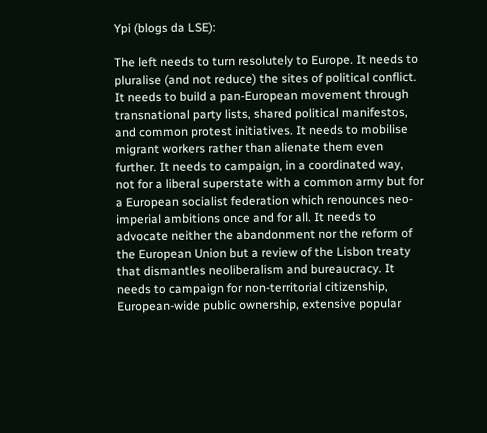Ypi (blogs da LSE):

The left needs to turn resolutely to Europe. It needs to pluralise (and not reduce) the sites of political conflict. It needs to build a pan-European movement through transnational party lists, shared political manifestos, and common protest initiatives. It needs to mobilise migrant workers rather than alienate them even further. It needs to campaign, in a coordinated way, not for a liberal superstate with a common army but for a European socialist federation which renounces neo-imperial ambitions once and for all. It needs to advocate neither the abandonment nor the reform of the European Union but a review of the Lisbon treaty that dismantles neoliberalism and bureaucracy. It needs to campaign for non-territorial citizenship, European-wide public ownership, extensive popular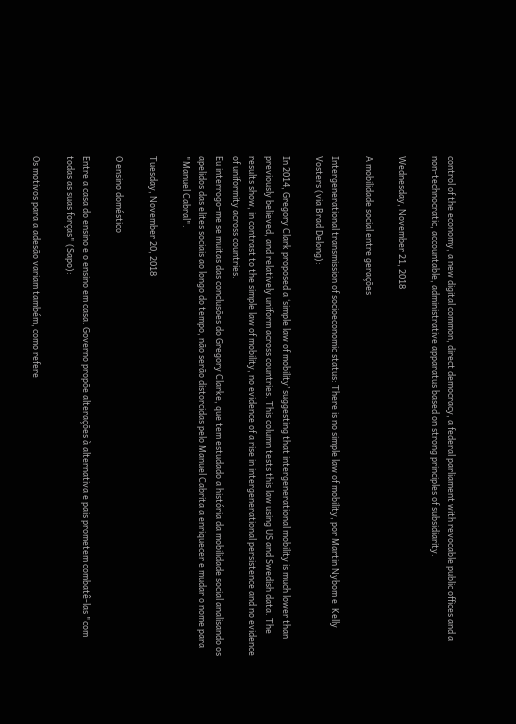control of the economy, a new digital common, direct democracy, a federal parliament with revocable public offices and a non-technocratic, accountable, administrative apparatus based on strong principles of subsidiarity.

Wednesday, November 21, 2018

A mobilidade social entre gerações

Intergenerational transmission of socioeconomic status: There is no simple law of mobility, por Martin Nybom e  Kelly Vosters (via Brad Delong):

In 2014, Gregory Clark proposed a ‘simple law of mobility’ suggesting that intergenerational mobility is much lower than previously believed, and relatively uniform across countries. This column tests this law using US and Swedish data. The results show, in contrast to the simple law of mobility, no evidence of a rise in intergenerational persistence and no evidence of uniformity across countries.
Eu interrogo-me se muitas das conclusões do Gregory Clarke, que tem estudado a história da mobilidade social analisando os apelidos das elites sociais ao longo do tempo, não serão distorcidas pelo Manuel Cabrita a enriquecer e mudar o nome para "Manuel Cabral".

Tuesday, November 20, 2018

O ensino doméstico

Entre a casa do ensino e o ensino em casa. Governo propõe alterações à alternativa e pais prometem combatê-las "com todas as suas forças" (Sapo):

Os motivos para a adesão variam também, como refere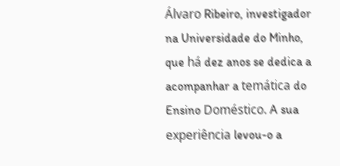Álvaro Ribeiro, investigador na Universidade do Minho, que há dez anos se dedica a acompanhar a temática do Ensino Doméstico. A sua experiência levou-o a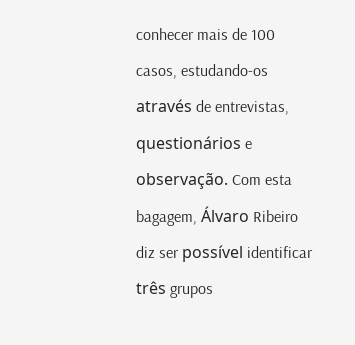conhecer mais de 100 casos, estudando-os através de entrevistas, questionários e observação. Com esta bagagem, Álvaro Ribeiro diz ser possível identificar três grupos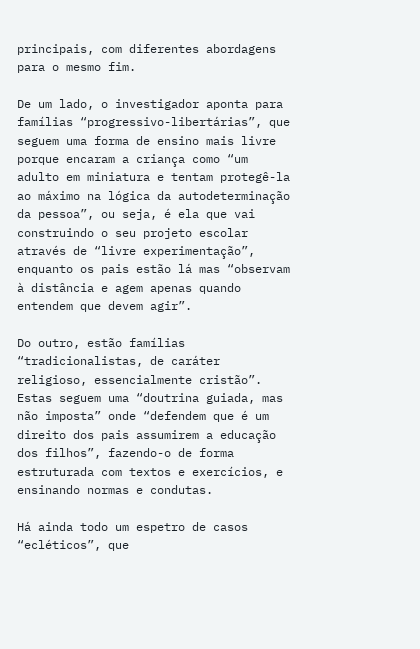principais, com diferentes abordagens para o mesmo fim.

De um lado, o investigador aponta para famílias “progressivo-libertárias”, que seguem uma forma de ensino mais livre porque encaram a criança como “um adulto em miniatura e tentam protegê-la ao máximo na lógica da autodeterminação da pessoa”, ou seja, é ela que vai construindo o seu projeto escolar através de “livre experimentação”, enquanto os pais estão lá mas “observam à distância e agem apenas quando entendem que devem agir”.

Do outro, estão famílias “tradicionalistas, de caráter religioso, essencialmente cristão”. Estas seguem uma “doutrina guiada, mas não imposta” onde “defendem que é um direito dos pais assumirem a educação dos filhos”, fazendo-o de forma estruturada com textos e exercícios, e ensinando normas e condutas.

Há ainda todo um espetro de casos “ecléticos”, que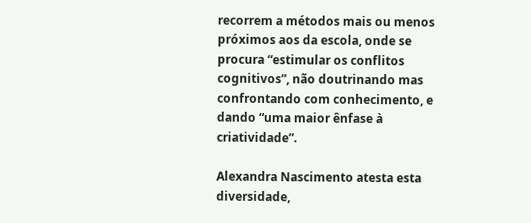recorrem a métodos mais ou menos próximos aos da escola, onde se procura “estimular os conflitos cognitivos”, não doutrinando mas confrontando com conhecimento, e dando “uma maior ênfase à criatividade”.

Alexandra Nascimento atesta esta diversidade,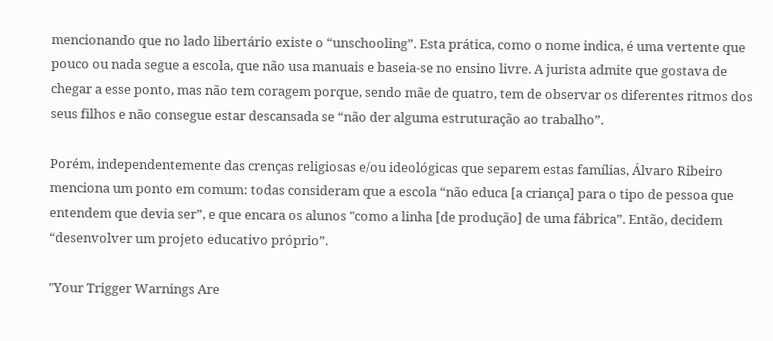mencionando que no lado libertário existe o “unschooling”. Esta prática, como o nome indica, é uma vertente que pouco ou nada segue a escola, que não usa manuais e baseia-se no ensino livre. A jurista admite que gostava de chegar a esse ponto, mas não tem coragem porque, sendo mãe de quatro, tem de observar os diferentes ritmos dos seus filhos e não consegue estar descansada se “não der alguma estruturação ao trabalho”.

Porém, independentemente das crenças religiosas e/ou ideológicas que separem estas famílias, Álvaro Ribeiro menciona um ponto em comum: todas consideram que a escola “não educa [a criança] para o tipo de pessoa que entendem que devia ser”, e que encara os alunos "como a linha [de produção] de uma fábrica”. Então, decidem “desenvolver um projeto educativo próprio”.

"Your Trigger Warnings Are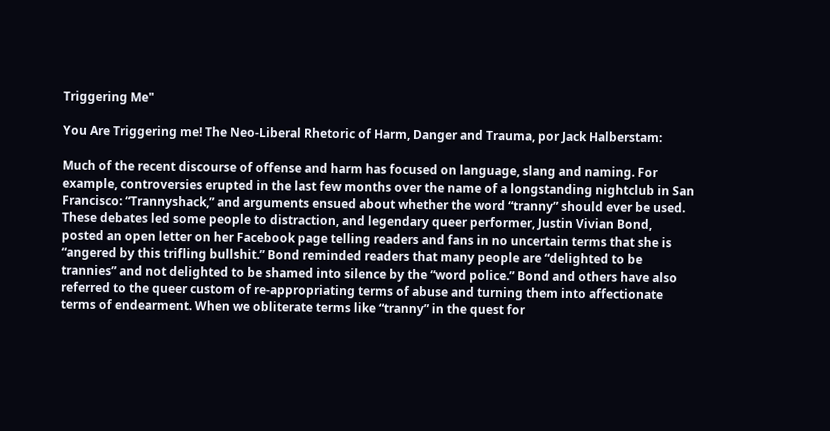Triggering Me"

You Are Triggering me! The Neo-Liberal Rhetoric of Harm, Danger and Trauma, por Jack Halberstam:

Much of the recent discourse of offense and harm has focused on language, slang and naming. For example, controversies erupted in the last few months over the name of a longstanding nightclub in San Francisco: “Trannyshack,” and arguments ensued about whether the word “tranny” should ever be used. These debates led some people to distraction, and legendary queer performer, Justin Vivian Bond, posted an open letter on her Facebook page telling readers and fans in no uncertain terms that she is “angered by this trifling bullshit.” Bond reminded readers that many people are “delighted to be trannies” and not delighted to be shamed into silence by the “word police.” Bond and others have also referred to the queer custom of re-appropriating terms of abuse and turning them into affectionate terms of endearment. When we obliterate terms like “tranny” in the quest for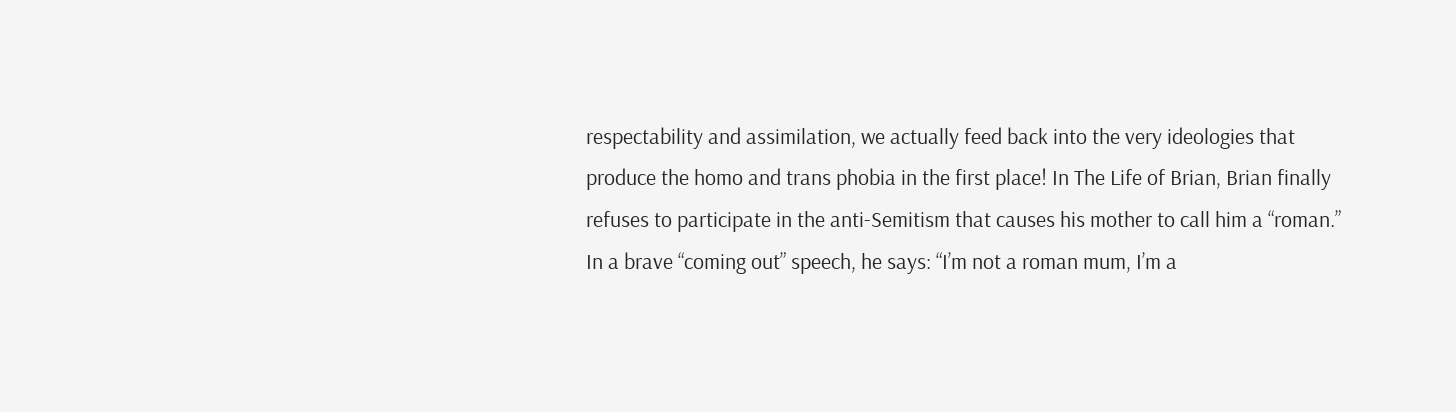respectability and assimilation, we actually feed back into the very ideologies that produce the homo and trans phobia in the first place! In The Life of Brian, Brian finally refuses to participate in the anti-Semitism that causes his mother to call him a “roman.” In a brave “coming out” speech, he says: “I’m not a roman mum, I’m a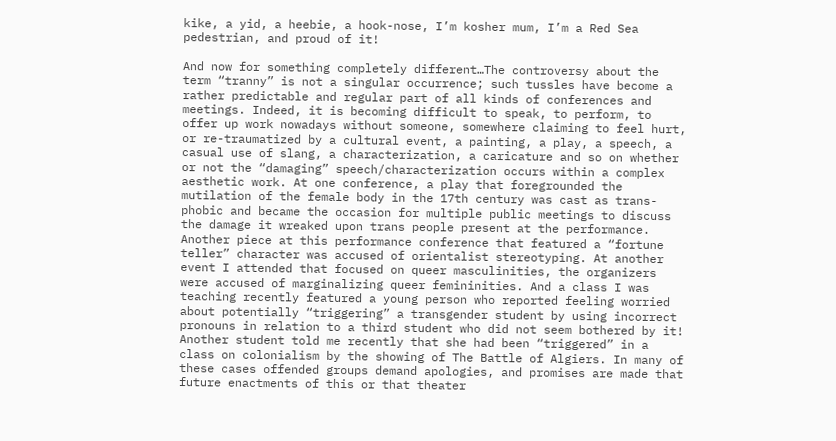kike, a yid, a heebie, a hook-nose, I’m kosher mum, I’m a Red Sea pedestrian, and proud of it!

And now for something completely different…The controversy about the term “tranny” is not a singular occurrence; such tussles have become a rather predictable and regular part of all kinds of conferences and meetings. Indeed, it is becoming difficult to speak, to perform, to offer up work nowadays without someone, somewhere claiming to feel hurt, or re-traumatized by a cultural event, a painting, a play, a speech, a casual use of slang, a characterization, a caricature and so on whether or not the “damaging” speech/characterization occurs within a complex aesthetic work. At one conference, a play that foregrounded the mutilation of the female body in the 17th century was cast as trans-phobic and became the occasion for multiple public meetings to discuss the damage it wreaked upon trans people present at the performance. Another piece at this performance conference that featured a “fortune teller” character was accused of orientalist stereotyping. At another event I attended that focused on queer masculinities, the organizers were accused of marginalizing queer femininities. And a class I was teaching recently featured a young person who reported feeling worried about potentially “triggering” a transgender student by using incorrect pronouns in relation to a third student who did not seem bothered by it! Another student told me recently that she had been “triggered” in a class on colonialism by the showing of The Battle of Algiers. In many of these cases offended groups demand apologies, and promises are made that future enactments of this or that theater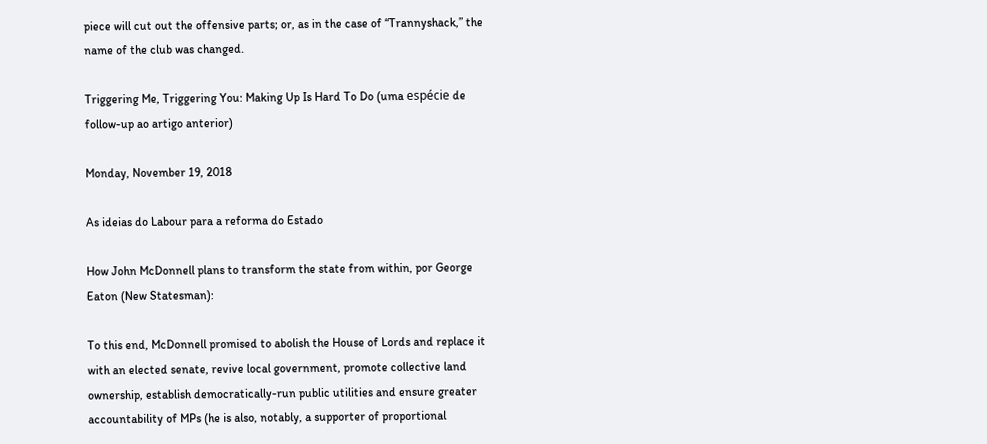piece will cut out the offensive parts; or, as in the case of “Trannyshack,” the name of the club was changed.

Triggering Me, Triggering You: Making Up Is Hard To Do (uma espécie de follow-up ao artigo anterior)

Monday, November 19, 2018

As ideias do Labour para a reforma do Estado

How John McDonnell plans to transform the state from within, por George Eaton (New Statesman):

To this end, McDonnell promised to abolish the House of Lords and replace it with an elected senate, revive local government, promote collective land ownership, establish democratically-run public utilities and ensure greater accountability of MPs (he is also, notably, a supporter of proportional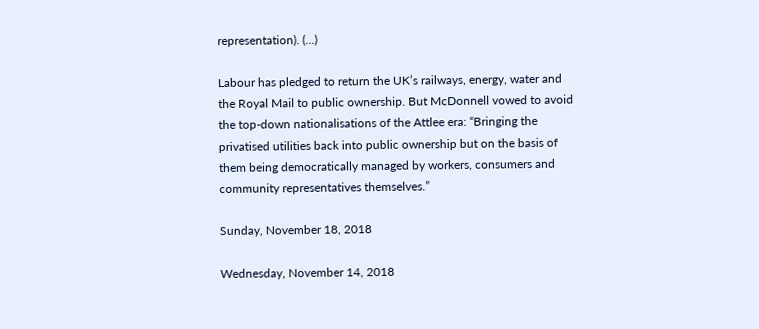representation). (...)

Labour has pledged to return the UK’s railways, energy, water and the Royal Mail to public ownership. But McDonnell vowed to avoid the top-down nationalisations of the Attlee era: “Bringing the privatised utilities back into public ownership but on the basis of them being democratically managed by workers, consumers and community representatives themselves.”

Sunday, November 18, 2018

Wednesday, November 14, 2018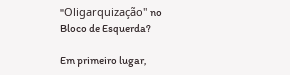"Oligarquização" no Bloco de Esquerda?

Em primeiro lugar,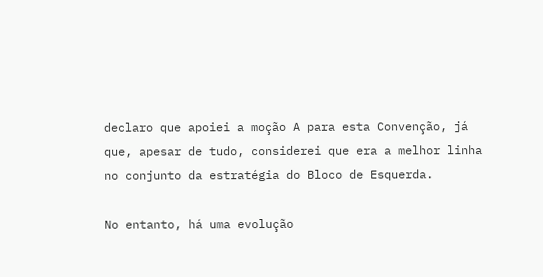declaro que apoiei a moção A para esta Convenção, já que, apesar de tudo, considerei que era a melhor linha no conjunto da estratégia do Bloco de Esquerda.

No entanto, há uma evolução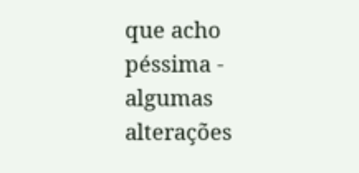que acho péssima - algumas alterações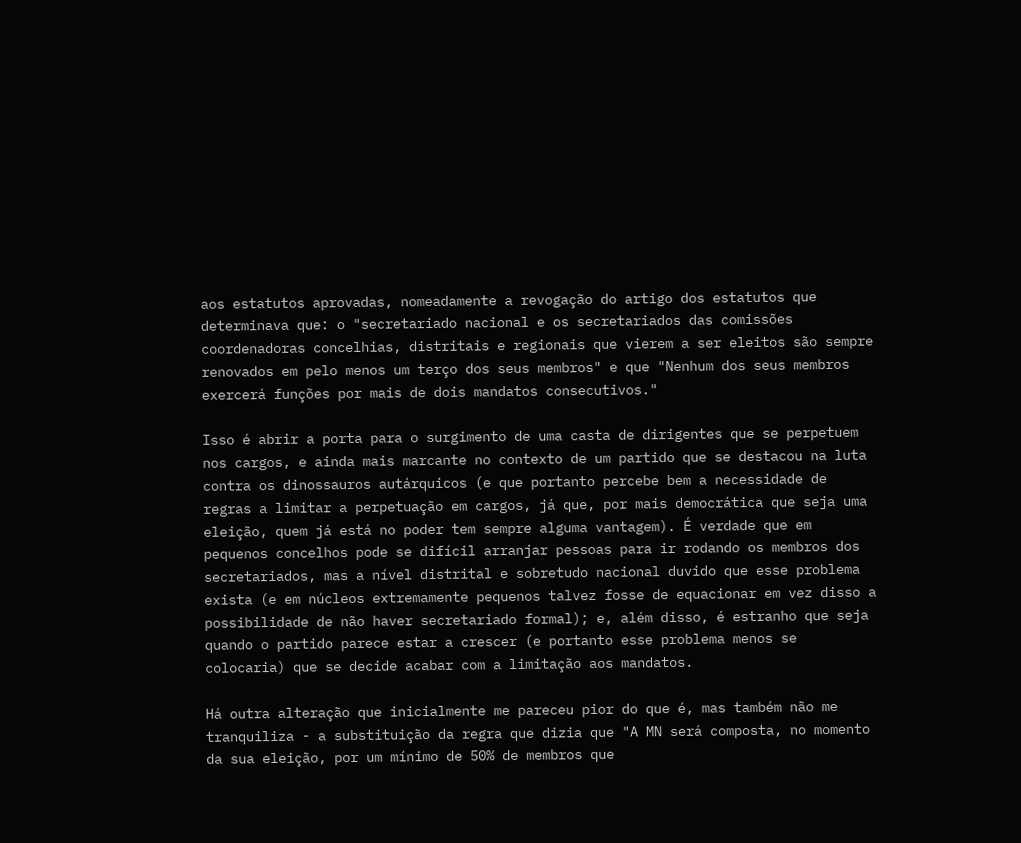aos estatutos aprovadas, nomeadamente a revogação do artigo dos estatutos que determinava que: o "secretariado nacional e os secretariados das comissões coordenadoras concelhias, distritais e regionais que vierem a ser eleitos são sempre renovados em pelo menos um terço dos seus membros" e que "Nenhum dos seus membros exercerá funções por mais de dois mandatos consecutivos."

Isso é abrir a porta para o surgimento de uma casta de dirigentes que se perpetuem nos cargos, e ainda mais marcante no contexto de um partido que se destacou na luta contra os dinossauros autárquicos (e que portanto percebe bem a necessidade de regras a limitar a perpetuação em cargos, já que, por mais democrática que seja uma eleição, quem já está no poder tem sempre alguma vantagem). É verdade que em pequenos concelhos pode se difícil arranjar pessoas para ir rodando os membros dos secretariados, mas a nível distrital e sobretudo nacional duvido que esse problema exista (e em núcleos extremamente pequenos talvez fosse de equacionar em vez disso a possibilidade de não haver secretariado formal); e, além disso, é estranho que seja quando o partido parece estar a crescer (e portanto esse problema menos se colocaria) que se decide acabar com a limitação aos mandatos.

Há outra alteração que inicialmente me pareceu pior do que é, mas também não me tranquiliza - a substituição da regra que dizia que "A MN será composta, no momento da sua eleição, por um mínimo de 50% de membros que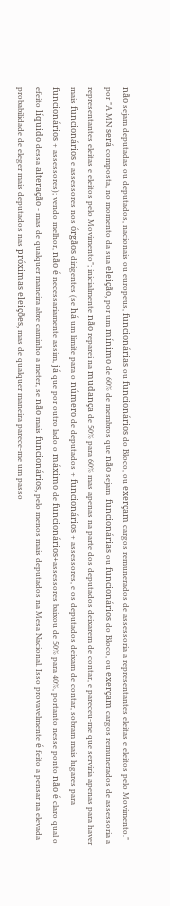não sejam deputadas ou deputados, nacionais ou europeus, funcionárias ou funcionários do Bloco, ou exerçam cargos remunerados de assessoria a representantes eleitas e eleitos pelo Movimento." por "A MN será composta, no momento da sua eleição, por um mínimo de 60% de membros que não sejam  funcionárias ou funcionários do Bloco, ou exerçam cargos remunerados de assessoria a representantes eleitas e eleitos pelo Movimento"; inicialmente não reparei na mudança de 50% para 60% mas apenas na parte dos deputados deixarem de contar, e pareceu-me que serviria apenas para haver mais funcionários e assessores nos órgãos dirigentes (se há um limite para o número de deputados + funcionários + assessores, e os deputados deixam de contar, sobram mais lugares para funcionários + assessores); vendo melhor, não é necessariamente assim, já que por outro lado o máximo de funcionários+assessores baixou de 50% para 40%, portanto nesse ponto não é claro qual o efeito líquido dessa alteração - mas de qualquer maneira abre caminho a meter, se não mais funcionários, pelo menos mais deputados na Mesa Nacional. Isso provavelmente é feito a pensar na elevada probabilidade de eleger mais deputados nas próximas eleições, mas de qualquer maneira parece-me um passo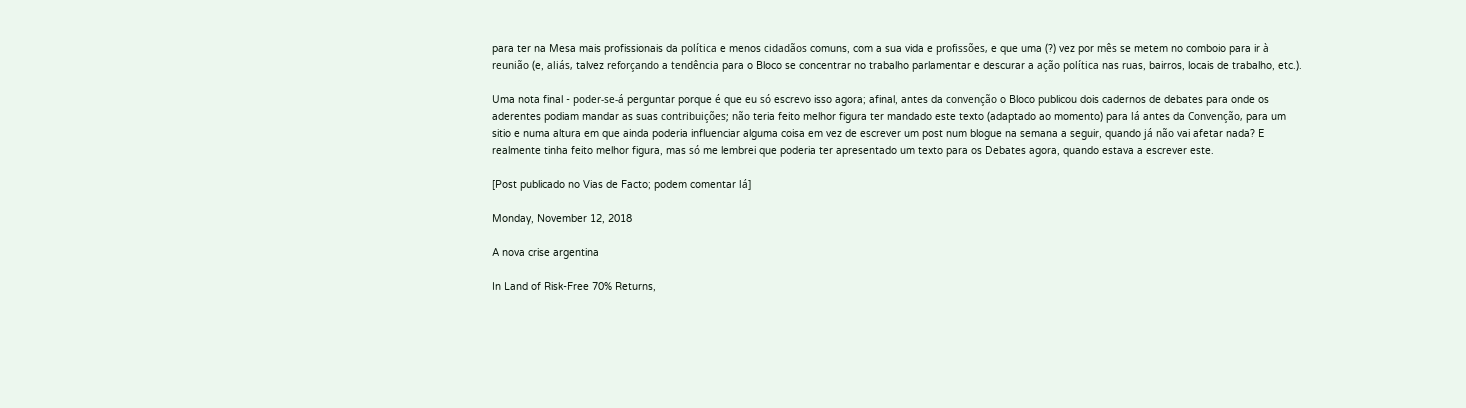para ter na Mesa mais profissionais da política e menos cidadãos comuns, com a sua vida e profissões, e que uma (?) vez por mês se metem no comboio para ir à reunião (e, aliás, talvez reforçando a tendência para o Bloco se concentrar no trabalho parlamentar e descurar a ação política nas ruas, bairros, locais de trabalho, etc.).

Uma nota final - poder-se-á perguntar porque é que eu só escrevo isso agora; afinal, antes da convenção o Bloco publicou dois cadernos de debates para onde os aderentes podiam mandar as suas contribuições; não teria feito melhor figura ter mandado este texto (adaptado ao momento) para lá antes da Convenção, para um sitio e numa altura em que ainda poderia influenciar alguma coisa em vez de escrever um post num blogue na semana a seguir, quando já não vai afetar nada? E realmente tinha feito melhor figura, mas só me lembrei que poderia ter apresentado um texto para os Debates agora, quando estava a escrever este.

[Post publicado no Vias de Facto; podem comentar lá]

Monday, November 12, 2018

A nova crise argentina

In Land of Risk-Free 70% Returns,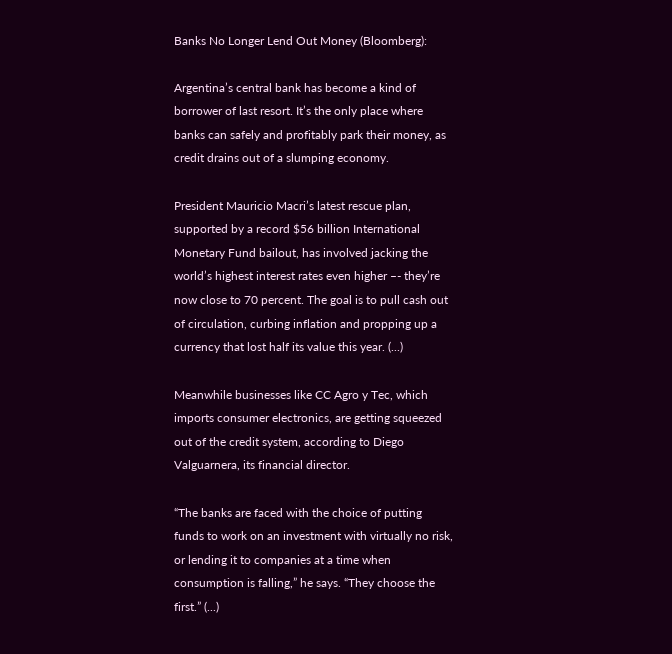Banks No Longer Lend Out Money (Bloomberg):

Argentina’s central bank has become a kind of borrower of last resort. It’s the only place where banks can safely and profitably park their money, as credit drains out of a slumping economy.

President Mauricio Macri’s latest rescue plan, supported by a record $56 billion International Monetary Fund bailout, has involved jacking the world’s highest interest rates even higher –- they’re now close to 70 percent. The goal is to pull cash out of circulation, curbing inflation and propping up a currency that lost half its value this year. (...)

Meanwhile businesses like CC Agro y Tec, which imports consumer electronics, are getting squeezed out of the credit system, according to Diego Valguarnera, its financial director.

“The banks are faced with the choice of putting funds to work on an investment with virtually no risk, or lending it to companies at a time when consumption is falling,” he says. “They choose the first.” (...)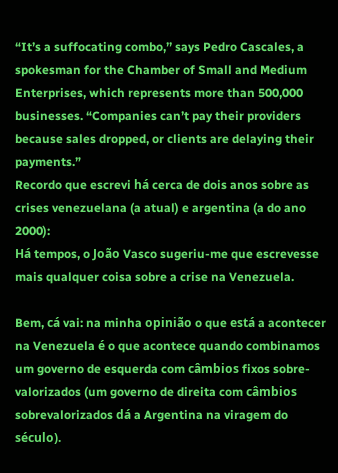“It’s a suffocating combo,’’ says Pedro Cascales, a spokesman for the Chamber of Small and Medium Enterprises, which represents more than 500,000 businesses. “Companies can’t pay their providers because sales dropped, or clients are delaying their payments.”
Recordo que escrevi há cerca de dois anos sobre as crises venezuelana (a atual) e argentina (a do ano 2000):
Há tempos, o João Vasco sugeriu-me que escrevesse mais qualquer coisa sobre a crise na Venezuela.

Bem, cá vai: na minha opinião o que está a acontecer na Venezuela é o que acontece quando combinamos um governo de esquerda com câmbios fixos sobre-valorizados (um governo de direita com câmbios sobrevalorizados dá a Argentina na viragem do século).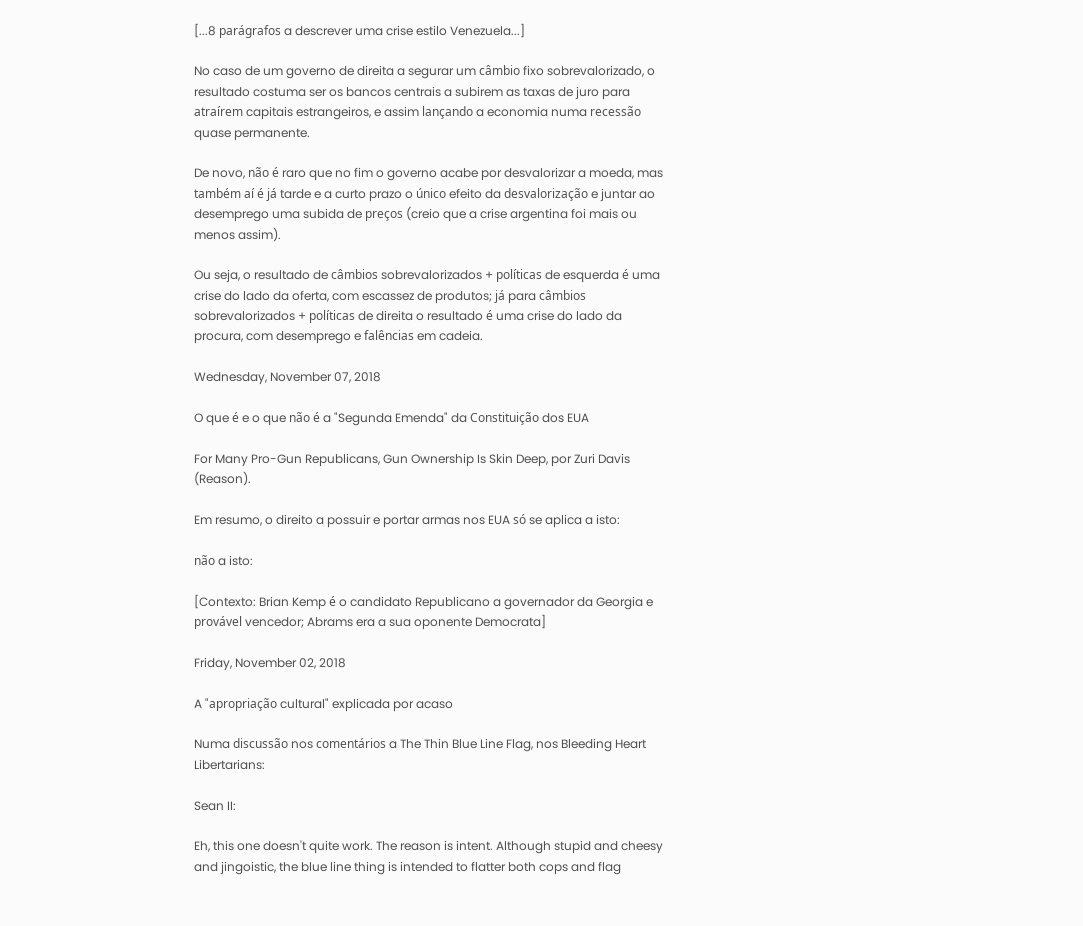[...8 parágrafos a descrever uma crise estilo Venezuela...]

No caso de um governo de direita a segurar um câmbio fixo sobrevalorizado, o resultado costuma ser os bancos centrais a subirem as taxas de juro para atraírem capitais estrangeiros, e assim lançando a economia numa recessão quase permanente.

De novo, não é raro que no fim o governo acabe por desvalorizar a moeda, mas também aí é já tarde e a curto prazo o único efeito da desvalorização e juntar ao desemprego uma subida de preços (creio que a crise argentina foi mais ou menos assim).

Ou seja, o resultado de câmbios sobrevalorizados + políticas de esquerda é uma crise do lado da oferta, com escassez de produtos; já para câmbios sobrevalorizados + políticas de direita o resultado é uma crise do lado da procura, com desemprego e falências em cadeia.

Wednesday, November 07, 2018

O que é e o que não é a "Segunda Emenda" da Constituição dos EUA

For Many Pro-Gun Republicans, Gun Ownership Is Skin Deep, por Zuri Davis (Reason).

Em resumo, o direito a possuir e portar armas nos EUA só se aplica a isto:

não a isto:

[Contexto: Brian Kemp é o candidato Republicano a governador da Georgia e provável vencedor; Abrams era a sua oponente Democrata]

Friday, November 02, 2018

A "apropriação cultural" explicada por acaso

Numa discussão nos comentários a The Thin Blue Line Flag, nos Bleeding Heart Libertarians:

Sean II:

Eh, this one doesn't quite work. The reason is intent. Although stupid and cheesy and jingoistic, the blue line thing is intended to flatter both cops and flag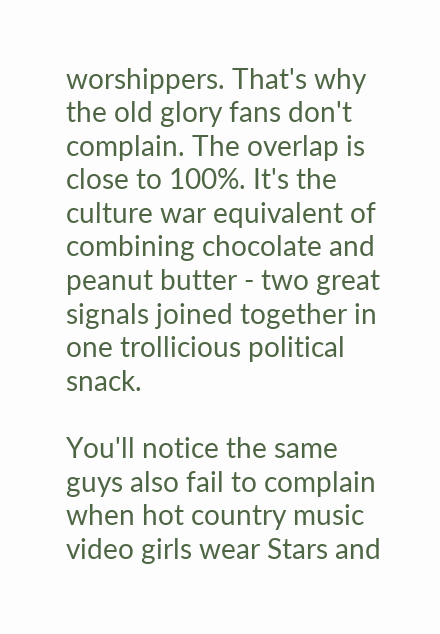worshippers. That's why the old glory fans don't complain. The overlap is close to 100%. It's the culture war equivalent of combining chocolate and peanut butter - two great signals joined together in one trollicious political snack.

You'll notice the same guys also fail to complain when hot country music video girls wear Stars and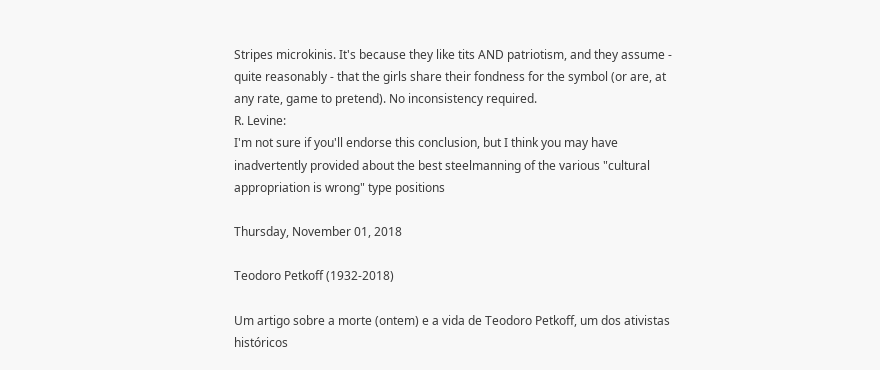Stripes microkinis. It's because they like tits AND patriotism, and they assume - quite reasonably - that the girls share their fondness for the symbol (or are, at any rate, game to pretend). No inconsistency required.
R. Levine:
I'm not sure if you'll endorse this conclusion, but I think you may have inadvertently provided about the best steelmanning of the various "cultural appropriation is wrong" type positions

Thursday, November 01, 2018

Teodoro Petkoff (1932-2018)

Um artigo sobre a morte (ontem) e a vida de Teodoro Petkoff, um dos ativistas históricos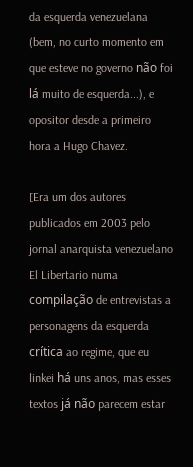da esquerda venezuelana (bem, no curto momento em que esteve no governo não foi lá muito de esquerda...), e opositor desde a primeiro hora a Hugo Chavez.

[Era um dos autores publicados em 2003 pelo jornal anarquista venezuelano El Libertario numa compilação de entrevistas a personagens da esquerda crítica ao regime, que eu linkei há uns anos, mas esses textos já não parecem estar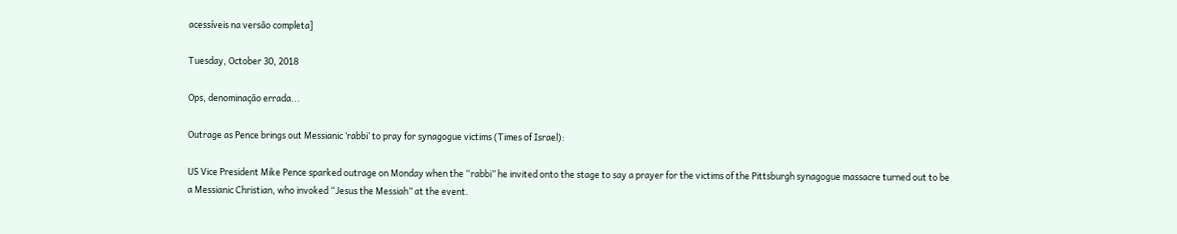acessíveis na versão completa]

Tuesday, October 30, 2018

Ops, denominação errada...

Outrage as Pence brings out Messianic ‘rabbi’ to pray for synagogue victims (Times of Israel):

US Vice President Mike Pence sparked outrage on Monday when the “rabbi” he invited onto the stage to say a prayer for the victims of the Pittsburgh synagogue massacre turned out to be a Messianic Christian, who invoked “Jesus the Messiah” at the event.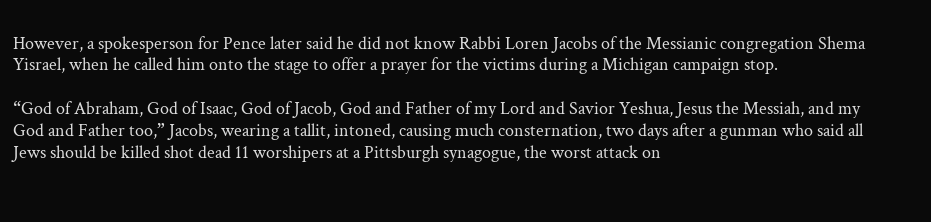However, a spokesperson for Pence later said he did not know Rabbi Loren Jacobs of the Messianic congregation Shema Yisrael, when he called him onto the stage to offer a prayer for the victims during a Michigan campaign stop.

“God of Abraham, God of Isaac, God of Jacob, God and Father of my Lord and Savior Yeshua, Jesus the Messiah, and my God and Father too,” Jacobs, wearing a tallit, intoned, causing much consternation, two days after a gunman who said all Jews should be killed shot dead 11 worshipers at a Pittsburgh synagogue, the worst attack on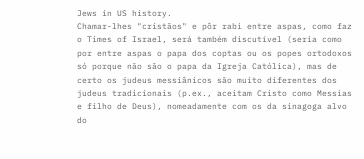Jews in US history.
Chamar-lhes "cristãos" e pôr rabi entre aspas, como faz o Times of Israel, será também discutível (seria como por entre aspas o papa dos coptas ou os popes ortodoxos só porque não são o papa da Igreja Católica), mas de certo os judeus messiânicos são muito diferentes dos judeus tradicionais (p.ex., aceitam Cristo como Messias e filho de Deus), nomeadamente com os da sinagoga alvo do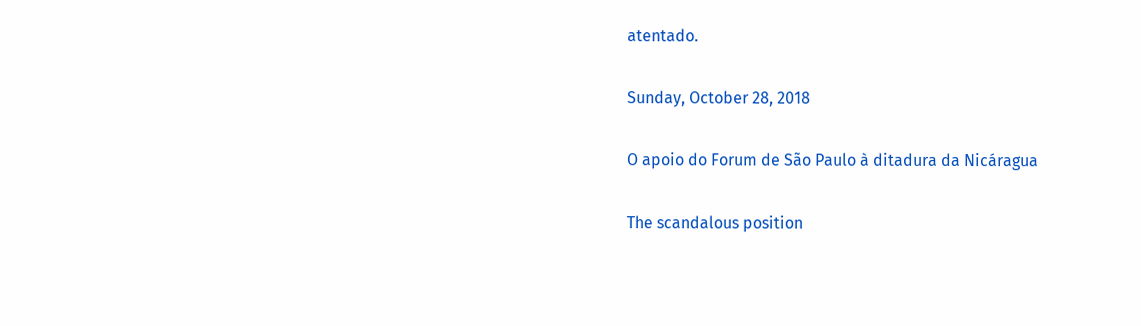atentado.

Sunday, October 28, 2018

O apoio do Forum de São Paulo à ditadura da Nicáragua

The scandalous position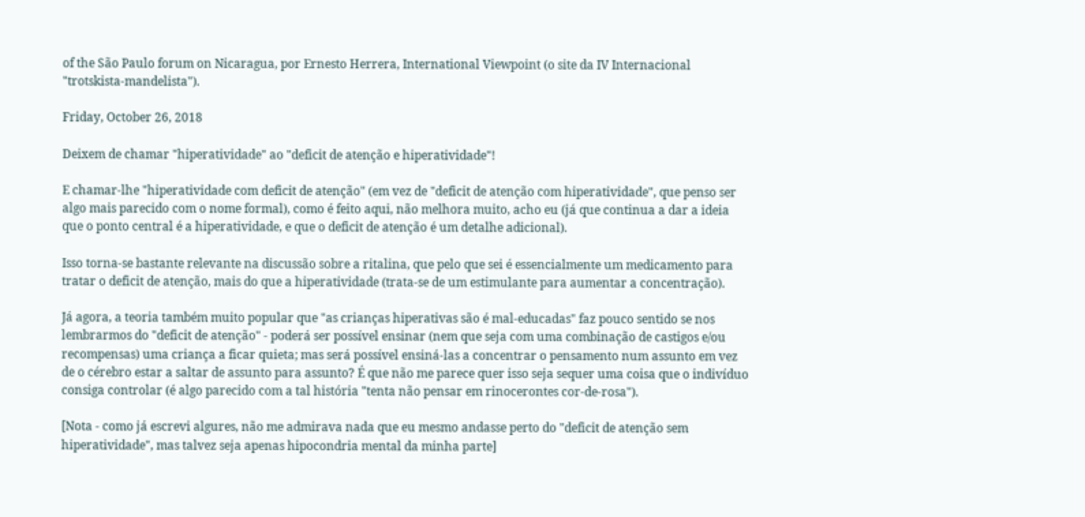of the São Paulo forum on Nicaragua, por Ernesto Herrera, International Viewpoint (o site da IV Internacional "trotskista-mandelista").

Friday, October 26, 2018

Deixem de chamar "hiperatividade" ao "deficit de atenção e hiperatividade"!

E chamar-lhe "hiperatividade com deficit de atenção" (em vez de "deficit de atenção com hiperatividade", que penso ser algo mais parecido com o nome formal), como é feito aqui, não melhora muito, acho eu (já que continua a dar a ideia que o ponto central é a hiperatividade, e que o deficit de atenção é um detalhe adicional).

Isso torna-se bastante relevante na discussão sobre a ritalina, que pelo que sei é essencialmente um medicamento para tratar o deficit de atenção, mais do que a hiperatividade (trata-se de um estimulante para aumentar a concentração).

Já agora, a teoria também muito popular que "as crianças hiperativas são é mal-educadas" faz pouco sentido se nos lembrarmos do "deficit de atenção" - poderá ser possível ensinar (nem que seja com uma combinação de castigos e/ou recompensas) uma criança a ficar quieta; mas será possível ensiná-las a concentrar o pensamento num assunto em vez de o cérebro estar a saltar de assunto para assunto? É que não me parece quer isso seja sequer uma coisa que o indivíduo consiga controlar (é algo parecido com a tal história "tenta não pensar em rinocerontes cor-de-rosa").

[Nota - como já escrevi algures, não me admirava nada que eu mesmo andasse perto do "deficit de atenção sem hiperatividade", mas talvez seja apenas hipocondria mental da minha parte]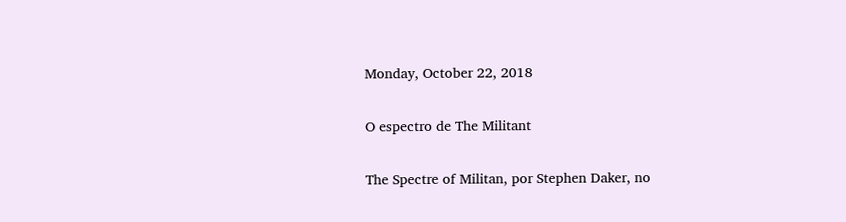Monday, October 22, 2018

O espectro de The Militant

The Spectre of Militan, por Stephen Daker, no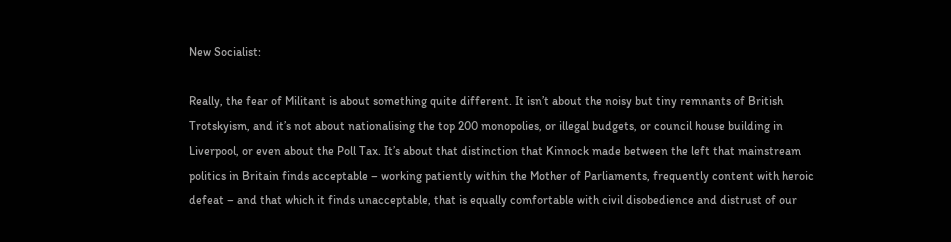New Socialist:

Really, the fear of Militant is about something quite different. It isn’t about the noisy but tiny remnants of British Trotskyism, and it’s not about nationalising the top 200 monopolies, or illegal budgets, or council house building in Liverpool, or even about the Poll Tax. It’s about that distinction that Kinnock made between the left that mainstream politics in Britain finds acceptable – working patiently within the Mother of Parliaments, frequently content with heroic defeat – and that which it finds unacceptable, that is equally comfortable with civil disobedience and distrust of our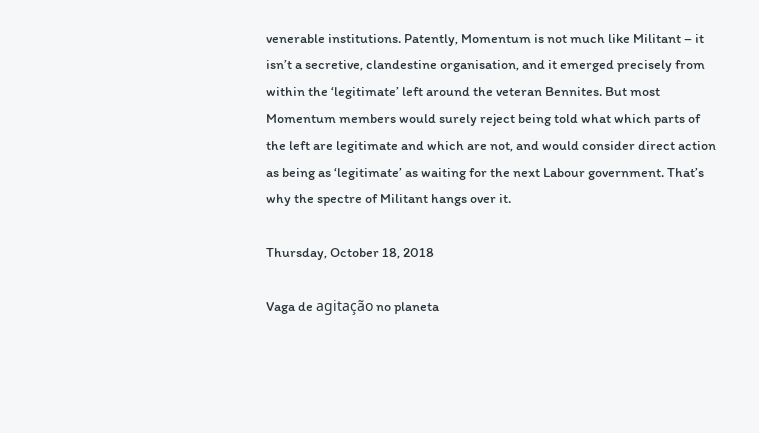venerable institutions. Patently, Momentum is not much like Militant – it isn’t a secretive, clandestine organisation, and it emerged precisely from within the ‘legitimate’ left around the veteran Bennites. But most Momentum members would surely reject being told what which parts of the left are legitimate and which are not, and would consider direct action as being as ‘legitimate’ as waiting for the next Labour government. That’s why the spectre of Militant hangs over it.

Thursday, October 18, 2018

Vaga de agitação no planeta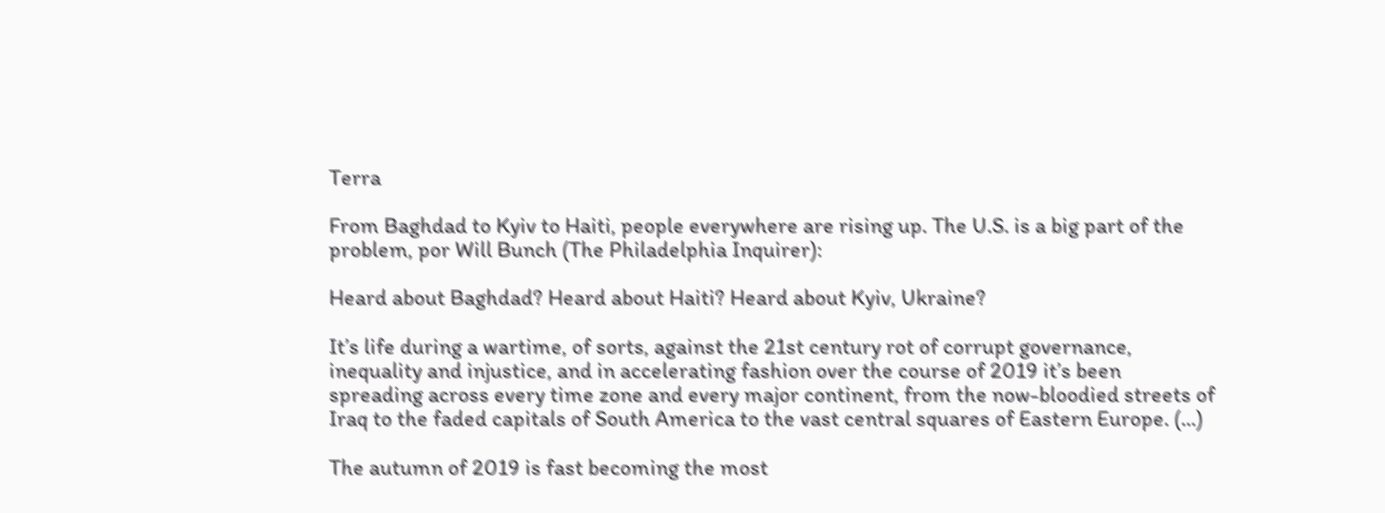Terra

From Baghdad to Kyiv to Haiti, people everywhere are rising up. The U.S. is a big part of the problem, por Will Bunch (The Philadelphia Inquirer):

Heard about Baghdad? Heard about Haiti? Heard about Kyiv, Ukraine?

It’s life during a wartime, of sorts, against the 21st century rot of corrupt governance, inequality and injustice, and in accelerating fashion over the course of 2019 it’s been spreading across every time zone and every major continent, from the now-bloodied streets of Iraq to the faded capitals of South America to the vast central squares of Eastern Europe. (...)

The autumn of 2019 is fast becoming the most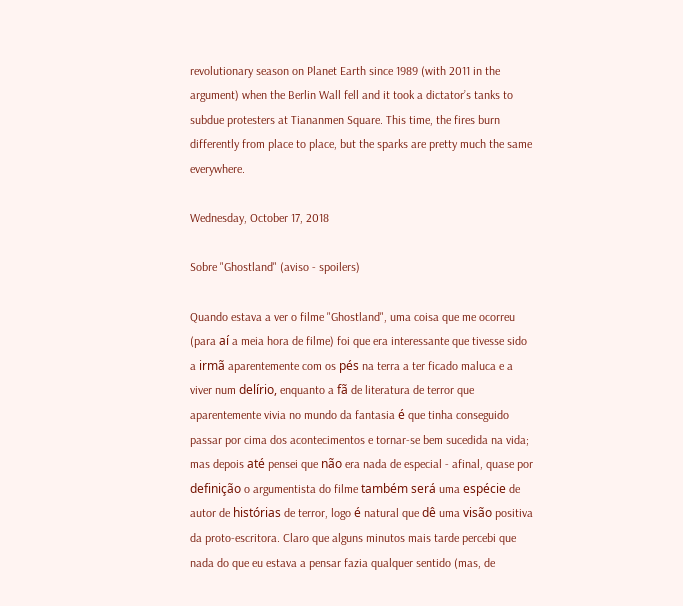revolutionary season on Planet Earth since 1989 (with 2011 in the argument) when the Berlin Wall fell and it took a dictator’s tanks to subdue protesters at Tiananmen Square. This time, the fires burn differently from place to place, but the sparks are pretty much the same everywhere.

Wednesday, October 17, 2018

Sobre "Ghostland" (aviso - spoilers)

Quando estava a ver o filme "Ghostland", uma coisa que me ocorreu (para aí a meia hora de filme) foi que era interessante que tivesse sido a irmã aparentemente com os pés na terra a ter ficado maluca e a viver num delírio, enquanto a fã de literatura de terror que aparentemente vivia no mundo da fantasia é que tinha conseguido passar por cima dos acontecimentos e tornar-se bem sucedida na vida; mas depois até pensei que não era nada de especial - afinal, quase por definição o argumentista do filme também será uma espécie de autor de histórias de terror, logo é natural que dê uma visão positiva da proto-escritora. Claro que alguns minutos mais tarde percebi que nada do que eu estava a pensar fazia qualquer sentido (mas, de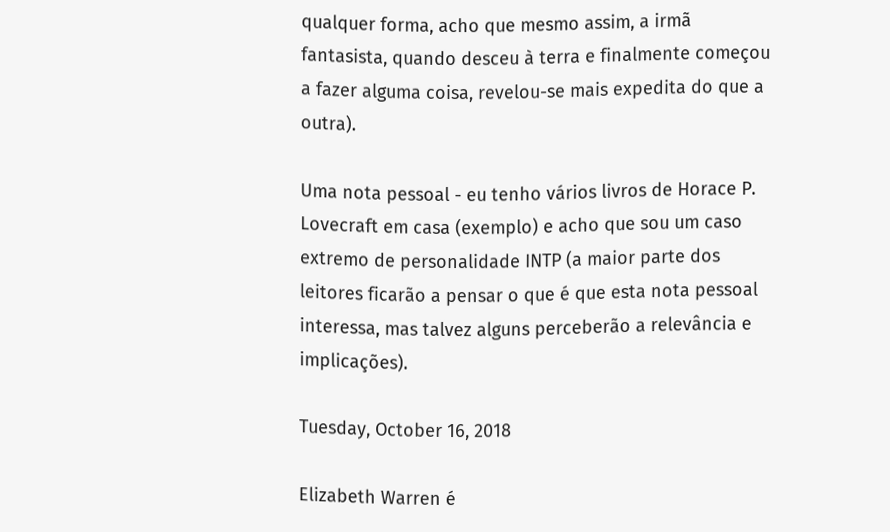qualquer forma, acho que mesmo assim, a irmã fantasista, quando desceu à terra e finalmente começou a fazer alguma coisa, revelou-se mais expedita do que a outra).

Uma nota pessoal - eu tenho vários livros de Horace P. Lovecraft em casa (exemplo) e acho que sou um caso extremo de personalidade INTP (a maior parte dos leitores ficarão a pensar o que é que esta nota pessoal interessa, mas talvez alguns perceberão a relevância e implicações).

Tuesday, October 16, 2018

Elizabeth Warren é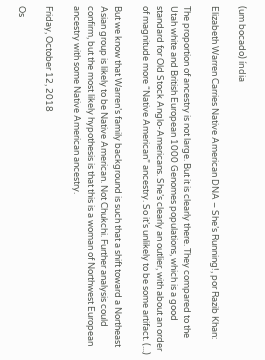(um bocado) índia

Elizabeth Warren Carries Native American DNA – She’s Running!, por Razib Khan:

The proportion of ancestry is not large. But it is clearly there. They compared to the Utah white and British European 1000 Genomes populations, which is a good standard for Old Stock Anglo-Americans. She’s clearly an outlier, with about an order of magnitude more “Native American” ancestry. So it’s unlikely to be some artifact. (...)

But we know that Warren’s family background is such that a shift toward a Northeast Asian group is likely to be Native American. Not Chukchi. Further analysis could confirm, but the most likely hypothesis is that this is a woman of Northwest European ancestry with some Native American ancestry.

Friday, October 12, 2018

Os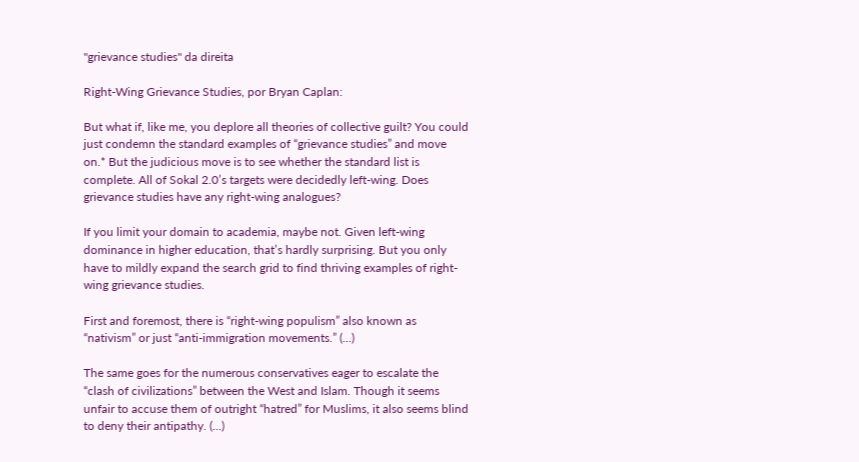"grievance studies" da direita

Right-Wing Grievance Studies, por Bryan Caplan:

But what if, like me, you deplore all theories of collective guilt? You could just condemn the standard examples of “grievance studies” and move on.* But the judicious move is to see whether the standard list is complete. All of Sokal 2.0’s targets were decidedly left-wing. Does grievance studies have any right-wing analogues?

If you limit your domain to academia, maybe not. Given left-wing dominance in higher education, that’s hardly surprising. But you only have to mildly expand the search grid to find thriving examples of right-wing grievance studies.

First and foremost, there is “right-wing populism” also known as “nativism” or just “anti-immigration movements.” (...)

The same goes for the numerous conservatives eager to escalate the “clash of civilizations” between the West and Islam. Though it seems unfair to accuse them of outright “hatred” for Muslims, it also seems blind to deny their antipathy. (...)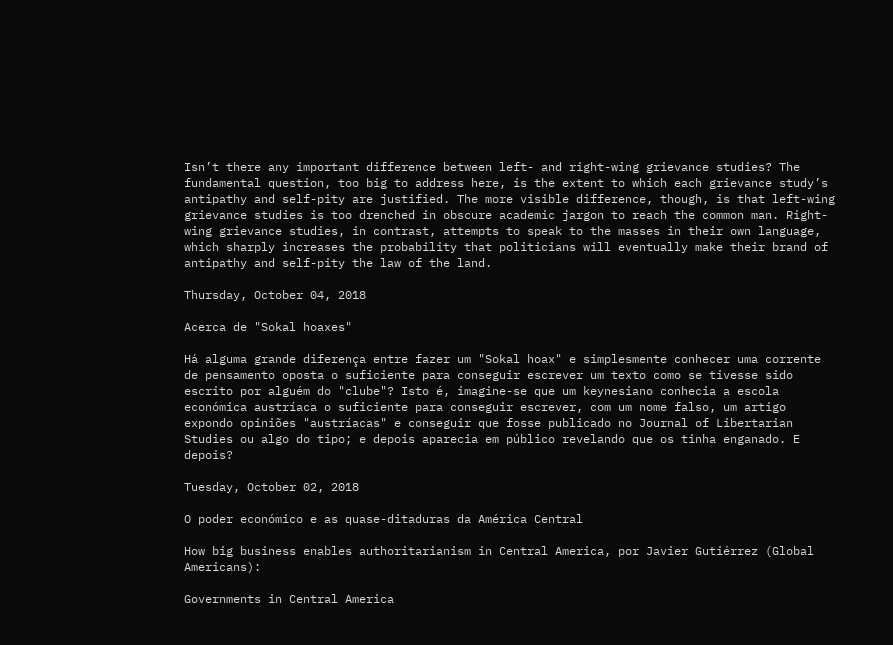Isn’t there any important difference between left- and right-wing grievance studies? The fundamental question, too big to address here, is the extent to which each grievance study’s antipathy and self-pity are justified. The more visible difference, though, is that left-wing grievance studies is too drenched in obscure academic jargon to reach the common man. Right-wing grievance studies, in contrast, attempts to speak to the masses in their own language, which sharply increases the probability that politicians will eventually make their brand of antipathy and self-pity the law of the land.

Thursday, October 04, 2018

Acerca de "Sokal hoaxes"

Há alguma grande diferença entre fazer um "Sokal hoax" e simplesmente conhecer uma corrente de pensamento oposta o suficiente para conseguir escrever um texto como se tivesse sido escrito por alguém do "clube"? Isto é, imagine-se que um keynesiano conhecia a escola económica austríaca o suficiente para conseguir escrever, com um nome falso, um artigo expondo opiniões "austríacas" e conseguir que fosse publicado no Journal of Libertarian Studies ou algo do tipo; e depois aparecia em público revelando que os tinha enganado. E depois?

Tuesday, October 02, 2018

O poder económico e as quase-ditaduras da América Central

How big business enables authoritarianism in Central America, por Javier Gutiérrez (Global Americans):

Governments in Central America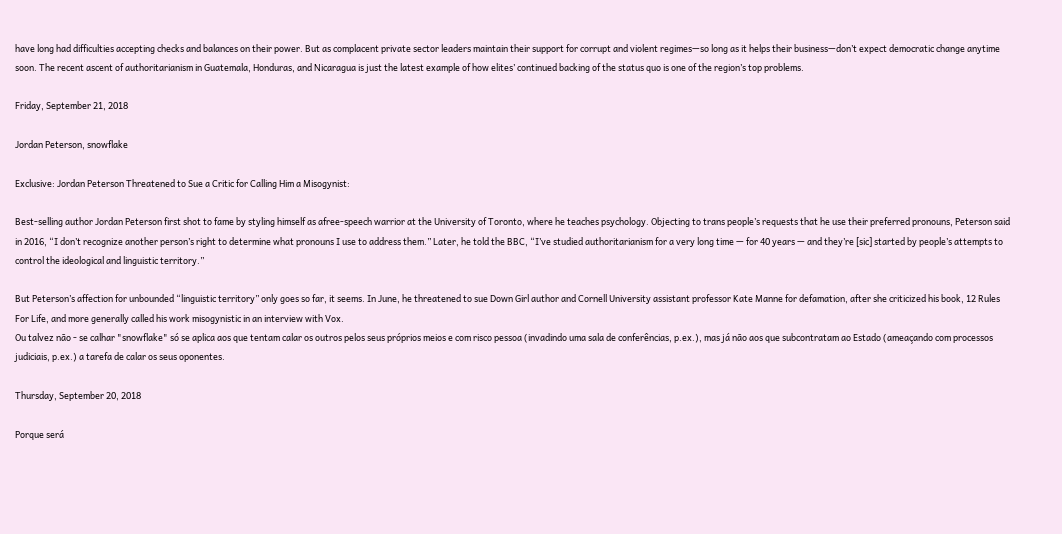have long had difficulties accepting checks and balances on their power. But as complacent private sector leaders maintain their support for corrupt and violent regimes—so long as it helps their business—don’t expect democratic change anytime soon. The recent ascent of authoritarianism in Guatemala, Honduras, and Nicaragua is just the latest example of how elites’ continued backing of the status quo is one of the region’s top problems.

Friday, September 21, 2018

Jordan Peterson, snowflake

Exclusive: Jordan Peterson Threatened to Sue a Critic for Calling Him a Misogynist:

Best-selling author Jordan Peterson first shot to fame by styling himself as afree-speech warrior at the University of Toronto, where he teaches psychology. Objecting to trans people’s requests that he use their preferred pronouns, Peterson said in 2016, “I don’t recognize another person’s right to determine what pronouns I use to address them.” Later, he told the BBC, “I’ve studied authoritarianism for a very long time — for 40 years — and they’re [sic] started by people’s attempts to control the ideological and linguistic territory.”

But Peterson’s affection for unbounded “linguistic territory” only goes so far, it seems. In June, he threatened to sue Down Girl author and Cornell University assistant professor Kate Manne for defamation, after she criticized his book, 12 Rules For Life, and more generally called his work misogynistic in an interview with Vox.
Ou talvez não - se calhar "snowflake" só se aplica aos que tentam calar os outros pelos seus próprios meios e com risco pessoa (invadindo uma sala de conferências, p.ex.), mas já não aos que subcontratam ao Estado (ameaçando com processos judiciais, p.ex.) a tarefa de calar os seus oponentes.

Thursday, September 20, 2018

Porque será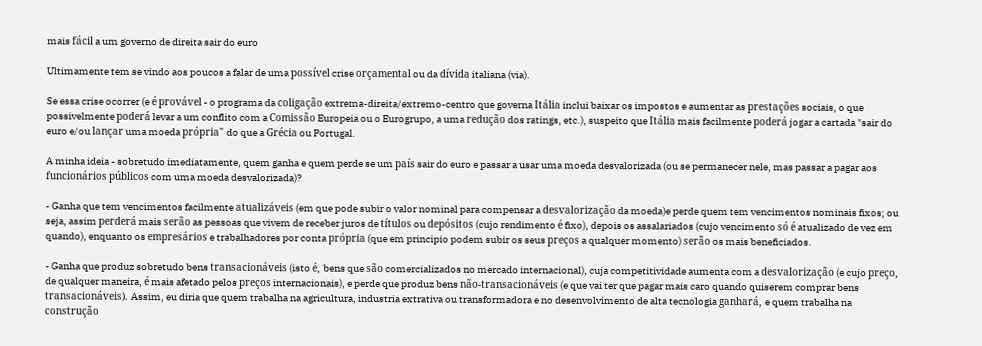mais fácil a um governo de direita sair do euro

Ultimamente tem se vindo aos poucos a falar de uma possível crise orçamental ou da dívida italiana (via).

Se essa crise ocorrer (e é provável - o programa da coligação extrema-direita/extremo-centro que governa Itália inclui baixar os impostos e aumentar as prestações sociais, o que possivelmente poderá levar a um conflito com a Comissão Europeia ou o Eurogrupo, a uma redução dos ratings, etc.), suspeito que Itália mais facilmente poderá jogar a cartada "sair do euro e/ou lançar uma moeda própria" do que a Grécia ou Portugal.

A minha ideia - sobretudo imediatamente, quem ganha e quem perde se um país sair do euro e passar a usar uma moeda desvalorizada (ou se permanecer nele, mas passar a pagar aos funcionários públicos com uma moeda desvalorizada)?

- Ganha que tem vencimentos facilmente atualizáveis (em que pode subir o valor nominal para compensar a desvalorização da moeda)e perde quem tem vencimentos nominais fixos; ou seja, assim perderá mais serão as pessoas que vivem de receber juros de títulos ou depósitos (cujo rendimento é fixo), depois os assalariados (cujo vencimento só é atualizado de vez em quando), enquanto os empresários e trabalhadores por conta própria (que em principio podem subir os seus preços a qualquer momento) serão os mais beneficiados.

- Ganha que produz sobretudo bens transacionáveis (isto é, bens que são comercializados no mercado internacional), cuja competitividade aumenta com a desvalorização (e cujo preço, de qualquer maneira, é mais afetado pelos preços internacionais), e perde que produz bens não-transacionáveis (e que vai ter que pagar mais caro quando quiserem comprar bens transacionáveis). Assim, eu diria que quem trabalha na agricultura, industria extrativa ou transformadora e no desenvolvimento de alta tecnologia ganhará, e quem trabalha na construção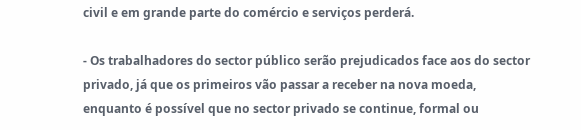civil e em grande parte do comércio e serviços perderá.

- Os trabalhadores do sector público serão prejudicados face aos do sector privado, já que os primeiros vão passar a receber na nova moeda, enquanto é possível que no sector privado se continue, formal ou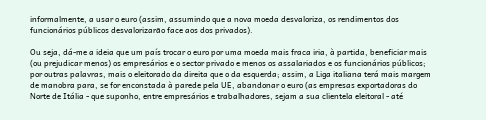informalmente, a usar o euro (assim, assumindo que a nova moeda desvaloriza, os rendimentos dos funcionários públicos desvalorizarão face aos dos privados).

Ou seja, dá-me a ideia que um país trocar o euro por uma moeda mais fraca iria, à partida, beneficiar mais (ou prejudicar menos) os empresários e o sector privado e menos os assalariados e os funcionários públicos; por outras palavras, mais o eleitorado da direita que o da esquerda; assim, a Liga italiana terá mais margem de manobra para, se for enconstada à parede pela UE, abandonar o euro (as empresas exportadoras do Norte de Itália - que suponho, entre empresários e trabalhadores, sejam a sua clientela eleitoral - até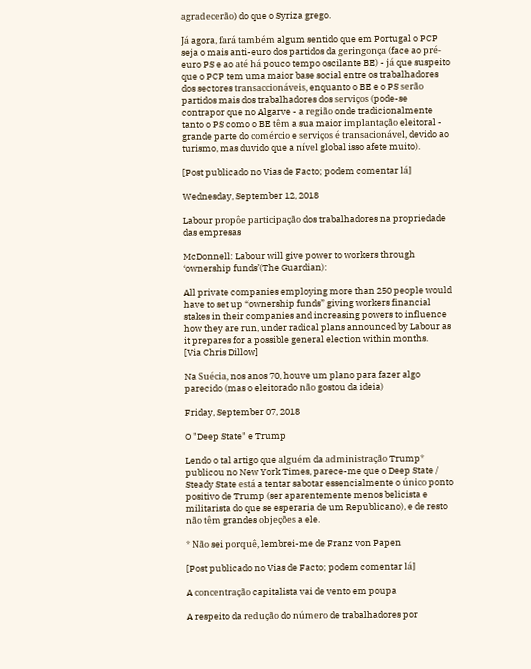agradecerão) do que o Syriza grego.

Já agora, fará também algum sentido que em Portugal o PCP seja o mais anti-euro dos partidos da geringonça (face ao pré-euro PS e ao até há pouco tempo oscilante BE) - já que suspeito que o PCP tem uma maior base social entre os trabalhadores dos sectores transaccionáveis, enquanto o BE e o PS serão partidos mais dos trabalhadores dos serviços (pode-se contrapor que no Algarve - a região onde tradicionalmente tanto o PS como o BE têm a sua maior implantação eleitoral - grande parte do comércio e serviços é transacionável, devido ao turismo, mas duvido que a nível global isso afete muito).

[Post publicado no Vias de Facto; podem comentar lá]

Wednesday, September 12, 2018

Labour propôe participação dos trabalhadores na propriedade das empresas

McDonnell: Labour will give power to workers through ‘ownership funds’(The Guardian):

All private companies employing more than 250 people would have to set up “ownership funds” giving workers financial stakes in their companies and increasing powers to influence how they are run, under radical plans announced by Labour as it prepares for a possible general election within months.
[Via Chris Dillow]

Na Suécia, nos anos 70, houve um plano para fazer algo parecido (mas o eleitorado não gostou da ideia)

Friday, September 07, 2018

O "Deep State" e Trump

Lendo o tal artigo que alguém da administração Trump* publicou no New York Times, parece-me que o Deep State / Steady State está a tentar sabotar essencialmente o único ponto positivo de Trump (ser aparentemente menos belicista e militarista do que se esperaria de um Republicano), e de resto não têm grandes objeções a ele.

* Não sei porquê, lembrei-me de Franz von Papen

[Post publicado no Vias de Facto; podem comentar lá]

A concentração capitalista vai de vento em poupa

A respeito da redução do número de trabalhadores por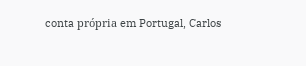conta própria em Portugal, Carlos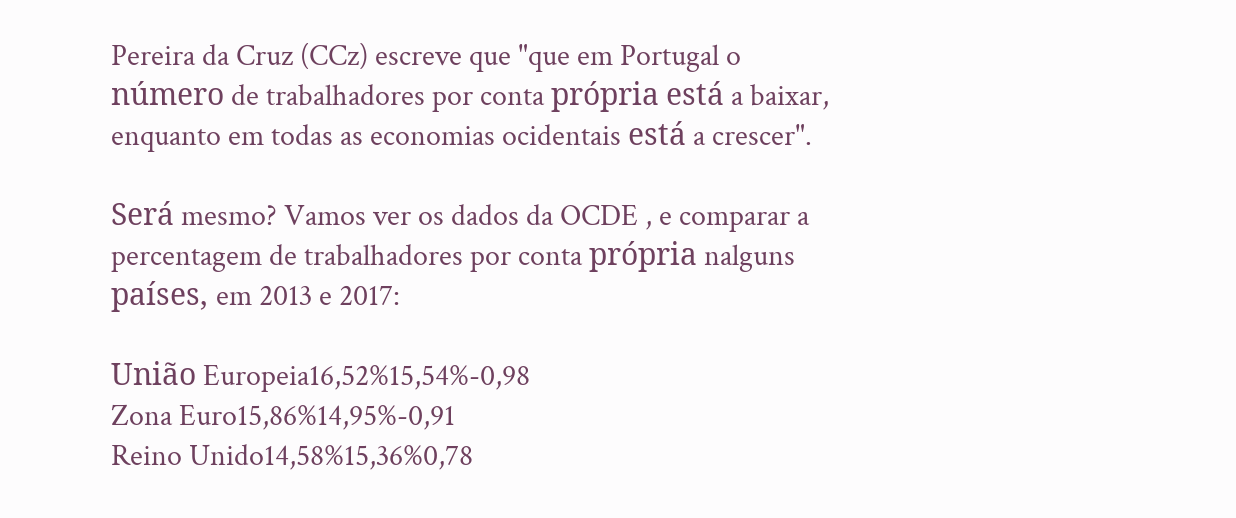Pereira da Cruz (CCz) escreve que "que em Portugal o número de trabalhadores por conta própria está a baixar, enquanto em todas as economias ocidentais está a crescer".

Será mesmo? Vamos ver os dados da OCDE , e comparar a percentagem de trabalhadores por conta própria nalguns países, em 2013 e 2017:

União Europeia16,52%15,54%-0,98
Zona Euro15,86%14,95%-0,91
Reino Unido14,58%15,36%0,78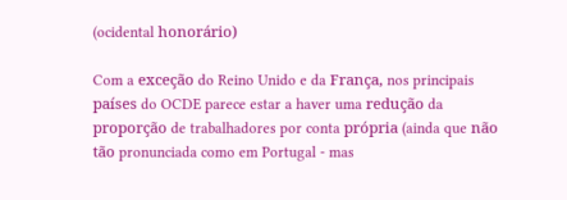(ocidental honorário)

Com a exceção do Reino Unido e da França, nos principais países do OCDE parece estar a haver uma redução da proporção de trabalhadores por conta própria (ainda que não tão pronunciada como em Portugal - mas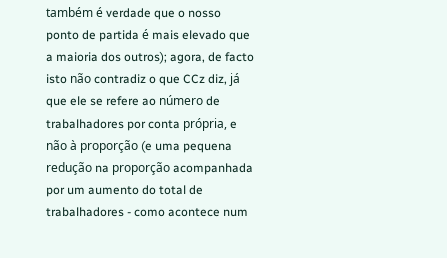também é verdade que o nosso ponto de partida é mais elevado que a maioria dos outros); agora, de facto isto não contradiz o que CCz diz, já que ele se refere ao número de trabalhadores por conta própria, e não à proporção (e uma pequena redução na proporção acompanhada por um aumento do total de trabalhadores - como acontece num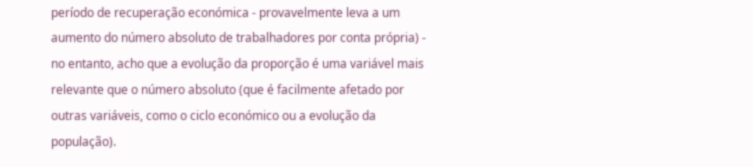período de recuperação económica - provavelmente leva a um aumento do número absoluto de trabalhadores por conta própria) - no entanto, acho que a evolução da proporção é uma variável mais relevante que o número absoluto (que é facilmente afetado por outras variáveis, como o ciclo económico ou a evolução da população).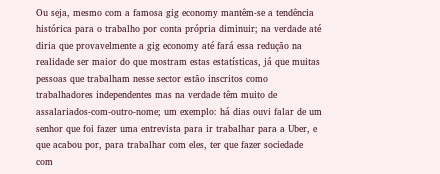Ou seja, mesmo com a famosa gig economy mantêm-se a tendência histórica para o trabalho por conta própria diminuir; na verdade até diria que provavelmente a gig economy até fará essa redução na realidade ser maior do que mostram estas estatísticas, já que muitas pessoas que trabalham nesse sector estão inscritos como trabalhadores independentes mas na verdade têm muito de assalariados-com-outro-nome; um exemplo: há dias ouvi falar de um senhor que foi fazer uma entrevista para ir trabalhar para a Uber, e que acabou por, para trabalhar com eles, ter que fazer sociedade com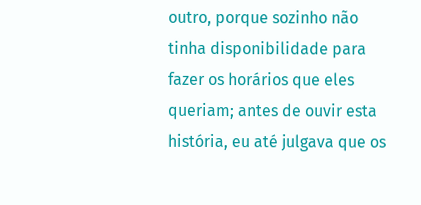outro, porque sozinho não tinha disponibilidade para fazer os horários que eles queriam; antes de ouvir esta história, eu até julgava que os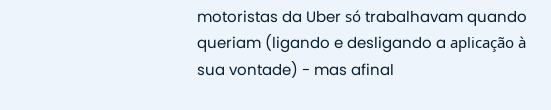motoristas da Uber só trabalhavam quando queriam (ligando e desligando a aplicação à sua vontade) - mas afinal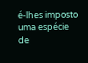é-lhes imposto uma espécie de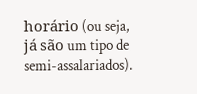horário (ou seja, já são um tipo de semi-assalariados).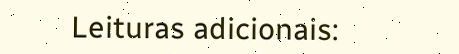Leituras adicionais: